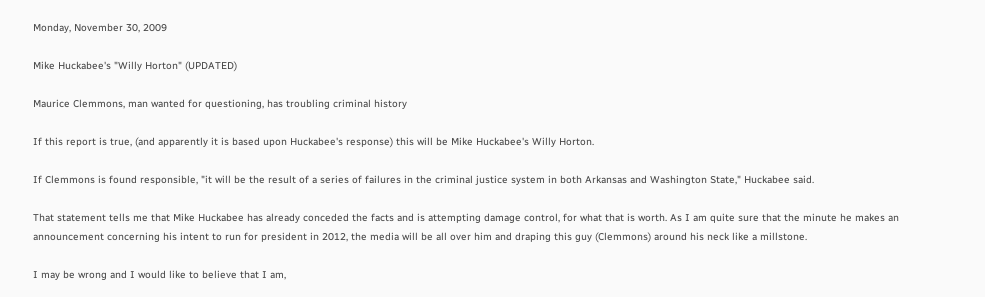Monday, November 30, 2009

Mike Huckabee's "Willy Horton" (UPDATED)

Maurice Clemmons, man wanted for questioning, has troubling criminal history

If this report is true, (and apparently it is based upon Huckabee's response) this will be Mike Huckabee's Willy Horton.

If Clemmons is found responsible, "it will be the result of a series of failures in the criminal justice system in both Arkansas and Washington State," Huckabee said.

That statement tells me that Mike Huckabee has already conceded the facts and is attempting damage control, for what that is worth. As I am quite sure that the minute he makes an announcement concerning his intent to run for president in 2012, the media will be all over him and draping this guy (Clemmons) around his neck like a millstone.

I may be wrong and I would like to believe that I am,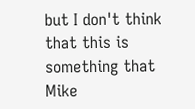but I don't think that this is something that Mike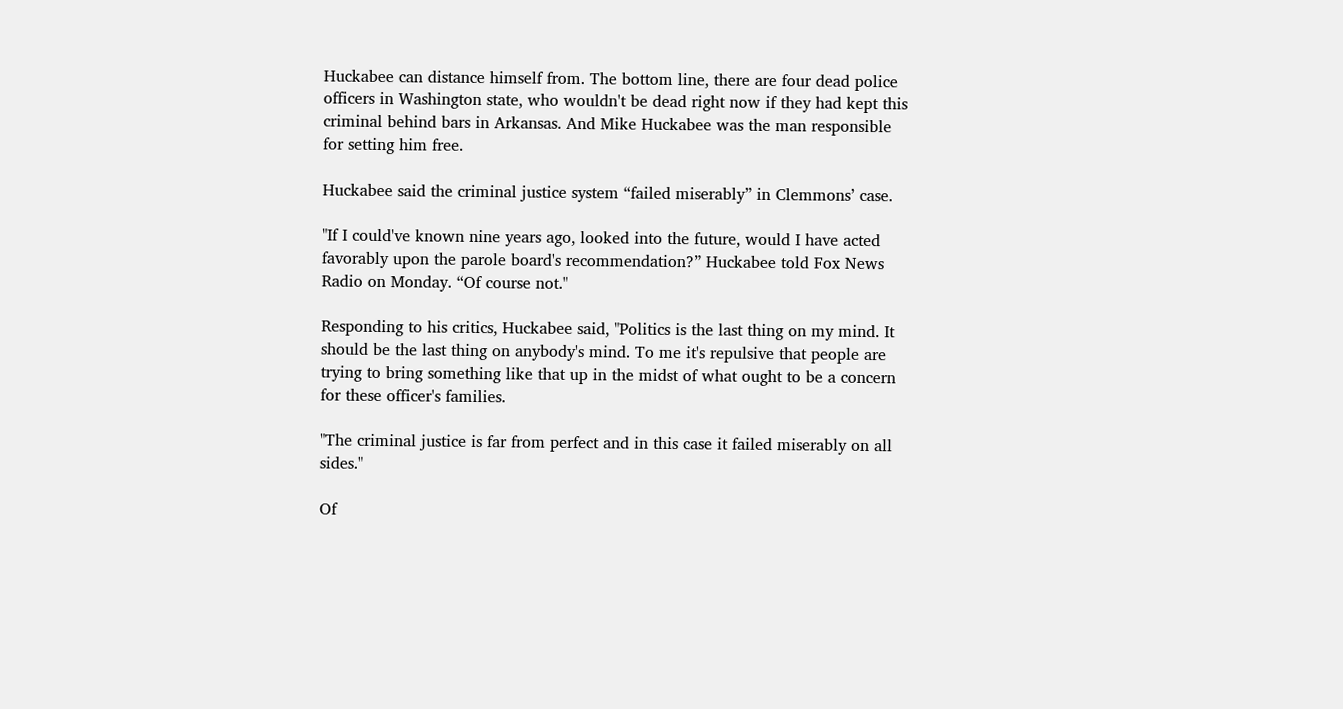Huckabee can distance himself from. The bottom line, there are four dead police officers in Washington state, who wouldn't be dead right now if they had kept this criminal behind bars in Arkansas. And Mike Huckabee was the man responsible for setting him free.

Huckabee said the criminal justice system “failed miserably” in Clemmons’ case.

"If I could've known nine years ago, looked into the future, would I have acted favorably upon the parole board's recommendation?” Huckabee told Fox News Radio on Monday. “Of course not."

Responding to his critics, Huckabee said, "Politics is the last thing on my mind. It should be the last thing on anybody's mind. To me it's repulsive that people are trying to bring something like that up in the midst of what ought to be a concern for these officer's families.

"The criminal justice is far from perfect and in this case it failed miserably on all sides."

Of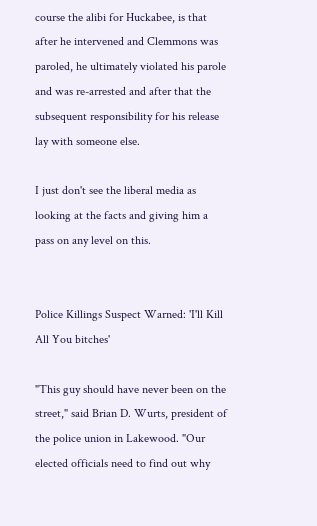course the alibi for Huckabee, is that after he intervened and Clemmons was paroled, he ultimately violated his parole and was re-arrested and after that the subsequent responsibility for his release lay with someone else.

I just don't see the liberal media as looking at the facts and giving him a pass on any level on this.


Police Killings Suspect Warned: 'I'll Kill All You bitches'

"This guy should have never been on the street," said Brian D. Wurts, president of the police union in Lakewood. "Our elected officials need to find out why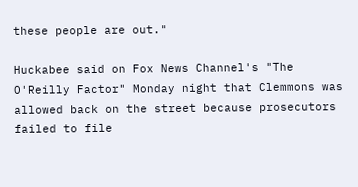these people are out."

Huckabee said on Fox News Channel's "The O'Reilly Factor" Monday night that Clemmons was allowed back on the street because prosecutors failed to file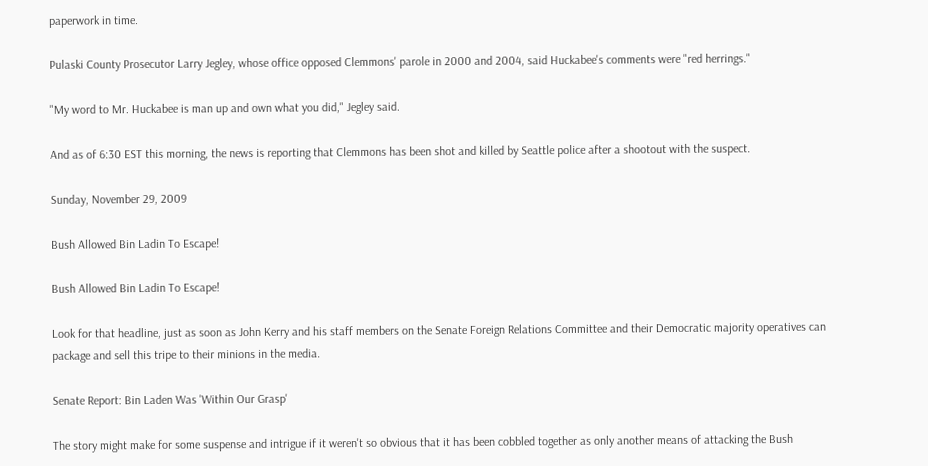paperwork in time.

Pulaski County Prosecutor Larry Jegley, whose office opposed Clemmons' parole in 2000 and 2004, said Huckabee's comments were "red herrings."

"My word to Mr. Huckabee is man up and own what you did," Jegley said.

And as of 6:30 EST this morning, the news is reporting that Clemmons has been shot and killed by Seattle police after a shootout with the suspect.

Sunday, November 29, 2009

Bush Allowed Bin Ladin To Escape!

Bush Allowed Bin Ladin To Escape!

Look for that headline, just as soon as John Kerry and his staff members on the Senate Foreign Relations Committee and their Democratic majority operatives can package and sell this tripe to their minions in the media.

Senate Report: Bin Laden Was 'Within Our Grasp'

The story might make for some suspense and intrigue if it weren't so obvious that it has been cobbled together as only another means of attacking the Bush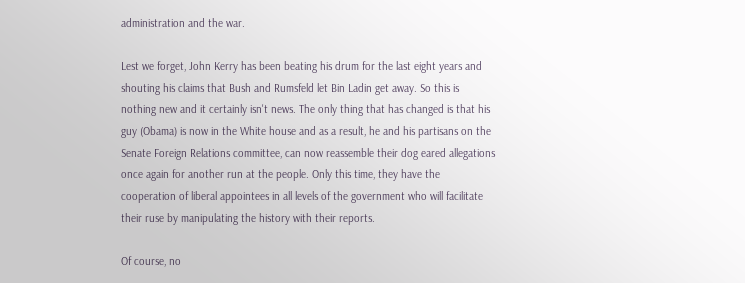administration and the war.

Lest we forget, John Kerry has been beating his drum for the last eight years and shouting his claims that Bush and Rumsfeld let Bin Ladin get away. So this is nothing new and it certainly isn't news. The only thing that has changed is that his guy (Obama) is now in the White house and as a result, he and his partisans on the Senate Foreign Relations committee, can now reassemble their dog eared allegations once again for another run at the people. Only this time, they have the cooperation of liberal appointees in all levels of the government who will facilitate their ruse by manipulating the history with their reports.

Of course, no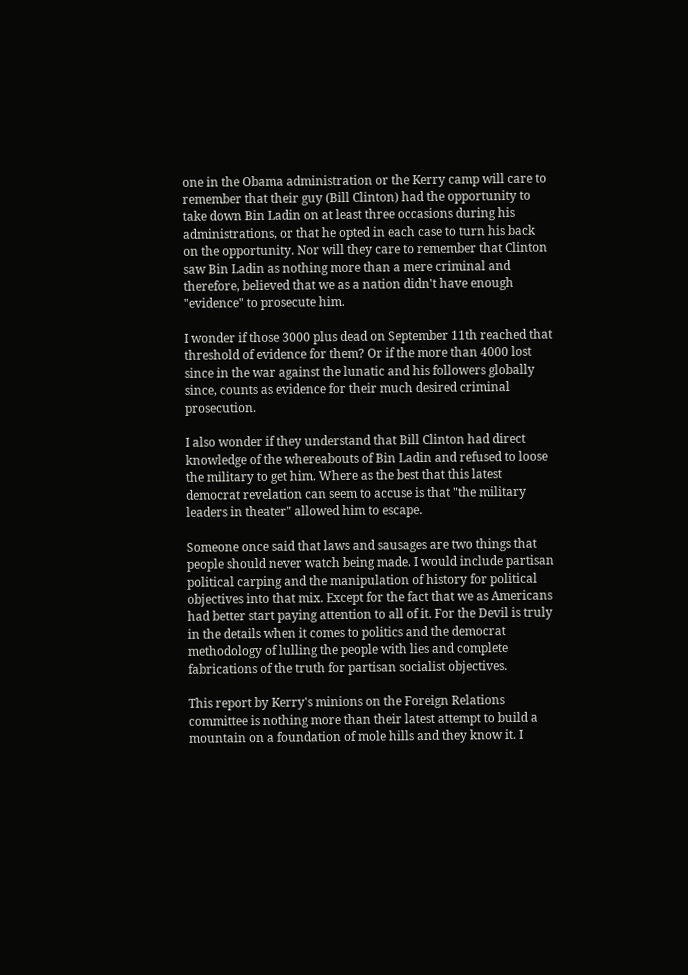one in the Obama administration or the Kerry camp will care to remember that their guy (Bill Clinton) had the opportunity to take down Bin Ladin on at least three occasions during his administrations, or that he opted in each case to turn his back on the opportunity. Nor will they care to remember that Clinton saw Bin Ladin as nothing more than a mere criminal and therefore, believed that we as a nation didn't have enough "evidence" to prosecute him.

I wonder if those 3000 plus dead on September 11th reached that threshold of evidence for them? Or if the more than 4000 lost since in the war against the lunatic and his followers globally since, counts as evidence for their much desired criminal prosecution.

I also wonder if they understand that Bill Clinton had direct knowledge of the whereabouts of Bin Ladin and refused to loose the military to get him. Where as the best that this latest democrat revelation can seem to accuse is that "the military leaders in theater" allowed him to escape.

Someone once said that laws and sausages are two things that people should never watch being made. I would include partisan political carping and the manipulation of history for political objectives into that mix. Except for the fact that we as Americans had better start paying attention to all of it. For the Devil is truly in the details when it comes to politics and the democrat methodology of lulling the people with lies and complete fabrications of the truth for partisan socialist objectives.

This report by Kerry's minions on the Foreign Relations committee is nothing more than their latest attempt to build a mountain on a foundation of mole hills and they know it. I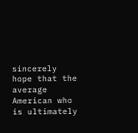sincerely hope that the average American who is ultimately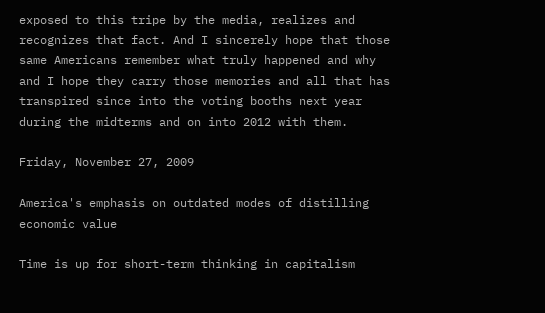exposed to this tripe by the media, realizes and recognizes that fact. And I sincerely hope that those same Americans remember what truly happened and why and I hope they carry those memories and all that has transpired since into the voting booths next year during the midterms and on into 2012 with them.

Friday, November 27, 2009

America's emphasis on outdated modes of distilling economic value

Time is up for short-term thinking in capitalism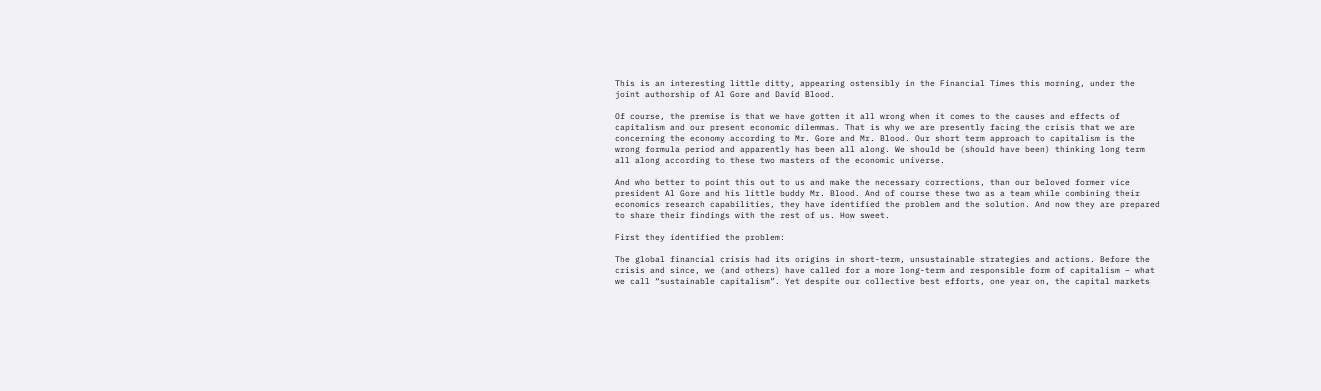This is an interesting little ditty, appearing ostensibly in the Financial Times this morning, under the joint authorship of Al Gore and David Blood.

Of course, the premise is that we have gotten it all wrong when it comes to the causes and effects of capitalism and our present economic dilemmas. That is why we are presently facing the crisis that we are concerning the economy according to Mr. Gore and Mr. Blood. Our short term approach to capitalism is the wrong formula period and apparently has been all along. We should be (should have been) thinking long term all along according to these two masters of the economic universe.

And who better to point this out to us and make the necessary corrections, than our beloved former vice president Al Gore and his little buddy Mr. Blood. And of course these two as a team while combining their economics research capabilities, they have identified the problem and the solution. And now they are prepared to share their findings with the rest of us. How sweet.

First they identified the problem:

The global financial crisis had its origins in short-term, unsustainable strategies and actions. Before the crisis and since, we (and others) have called for a more long-term and responsible form of capitalism – what we call “sustainable capitalism”. Yet despite our collective best efforts, one year on, the capital markets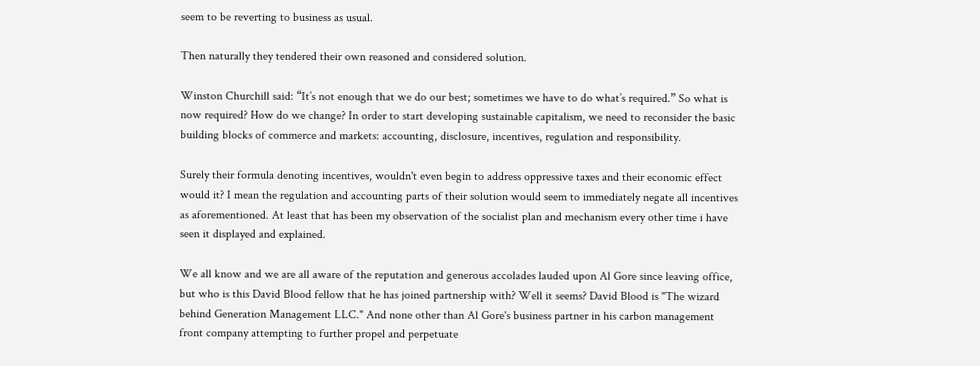seem to be reverting to business as usual.

Then naturally they tendered their own reasoned and considered solution.

Winston Churchill said: “It’s not enough that we do our best; sometimes we have to do what’s required.” So what is now required? How do we change? In order to start developing sustainable capitalism, we need to reconsider the basic building blocks of commerce and markets: accounting, disclosure, incentives, regulation and responsibility.

Surely their formula denoting incentives, wouldn't even begin to address oppressive taxes and their economic effect would it? I mean the regulation and accounting parts of their solution would seem to immediately negate all incentives as aforementioned. At least that has been my observation of the socialist plan and mechanism every other time i have seen it displayed and explained.

We all know and we are all aware of the reputation and generous accolades lauded upon Al Gore since leaving office, but who is this David Blood fellow that he has joined partnership with? Well it seems? David Blood is "The wizard behind Generation Management LLC." And none other than Al Gore's business partner in his carbon management front company attempting to further propel and perpetuate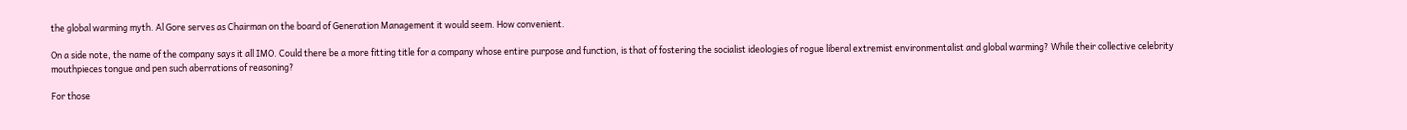the global warming myth. Al Gore serves as Chairman on the board of Generation Management it would seem. How convenient.

On a side note, the name of the company says it all IMO. Could there be a more fitting title for a company whose entire purpose and function, is that of fostering the socialist ideologies of rogue liberal extremist environmentalist and global warming? While their collective celebrity mouthpieces tongue and pen such aberrations of reasoning?

For those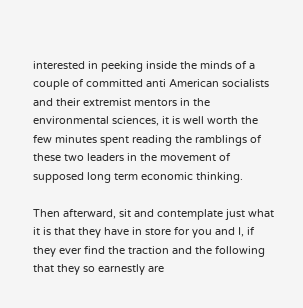interested in peeking inside the minds of a couple of committed anti American socialists and their extremist mentors in the environmental sciences, it is well worth the few minutes spent reading the ramblings of these two leaders in the movement of supposed long term economic thinking.

Then afterward, sit and contemplate just what it is that they have in store for you and I, if they ever find the traction and the following that they so earnestly are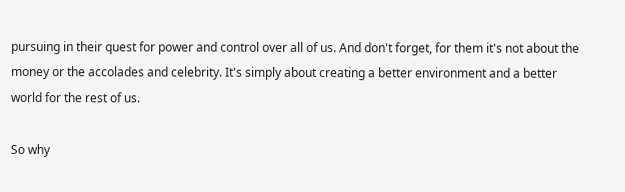pursuing in their quest for power and control over all of us. And don't forget, for them it's not about the money or the accolades and celebrity. It's simply about creating a better environment and a better world for the rest of us.

So why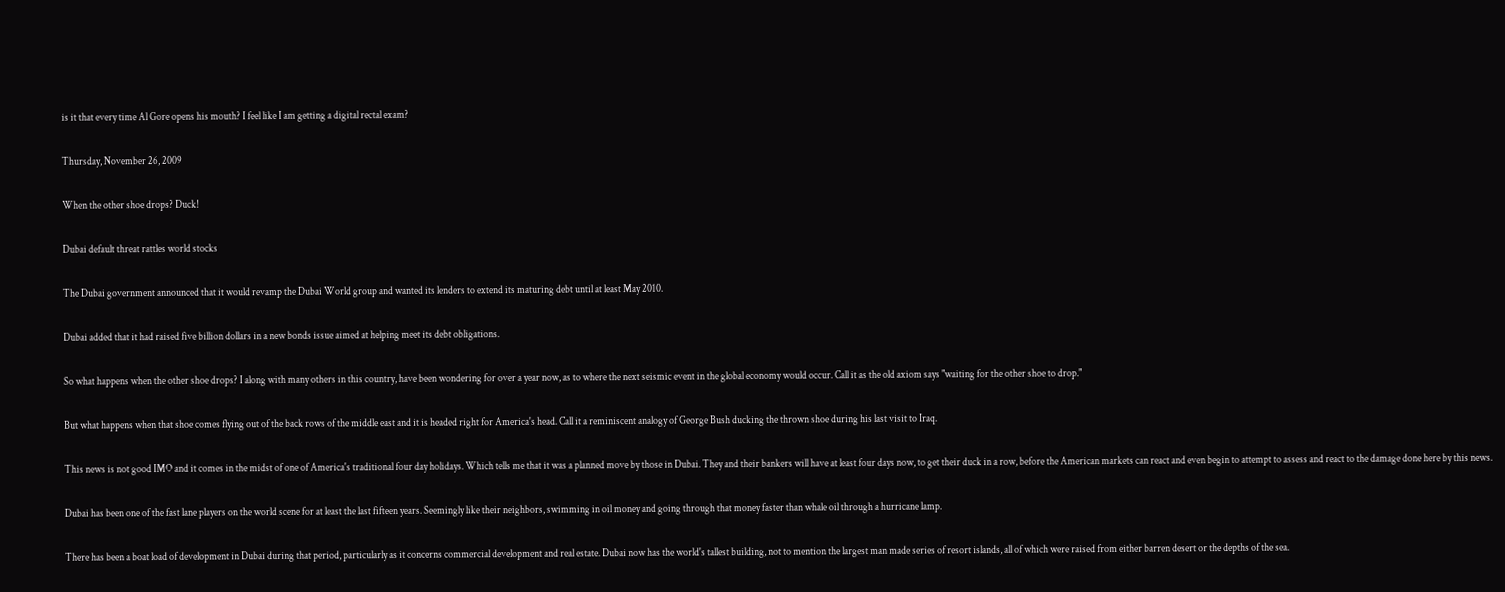is it that every time Al Gore opens his mouth? I feel like I am getting a digital rectal exam?

Thursday, November 26, 2009

When the other shoe drops? Duck!

Dubai default threat rattles world stocks

The Dubai government announced that it would revamp the Dubai World group and wanted its lenders to extend its maturing debt until at least May 2010.

Dubai added that it had raised five billion dollars in a new bonds issue aimed at helping meet its debt obligations.

So what happens when the other shoe drops? I along with many others in this country, have been wondering for over a year now, as to where the next seismic event in the global economy would occur. Call it as the old axiom says "waiting for the other shoe to drop."

But what happens when that shoe comes flying out of the back rows of the middle east and it is headed right for America's head. Call it a reminiscent analogy of George Bush ducking the thrown shoe during his last visit to Iraq.

This news is not good IMO and it comes in the midst of one of America's traditional four day holidays. Which tells me that it was a planned move by those in Dubai. They and their bankers will have at least four days now, to get their duck in a row, before the American markets can react and even begin to attempt to assess and react to the damage done here by this news.

Dubai has been one of the fast lane players on the world scene for at least the last fifteen years. Seemingly like their neighbors, swimming in oil money and going through that money faster than whale oil through a hurricane lamp.

There has been a boat load of development in Dubai during that period, particularly as it concerns commercial development and real estate. Dubai now has the world's tallest building, not to mention the largest man made series of resort islands, all of which were raised from either barren desert or the depths of the sea.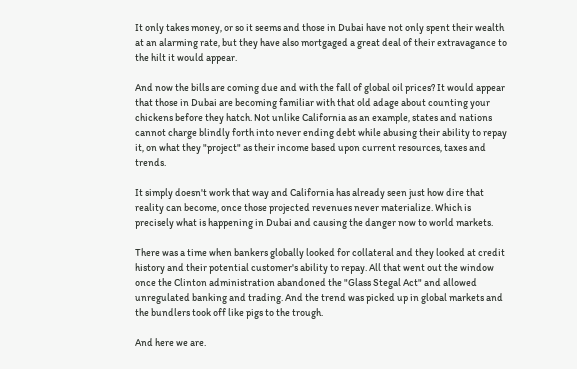It only takes money, or so it seems and those in Dubai have not only spent their wealth at an alarming rate, but they have also mortgaged a great deal of their extravagance to the hilt it would appear.

And now the bills are coming due and with the fall of global oil prices? It would appear that those in Dubai are becoming familiar with that old adage about counting your chickens before they hatch. Not unlike California as an example, states and nations cannot charge blindly forth into never ending debt while abusing their ability to repay it, on what they "project" as their income based upon current resources, taxes and trends.

It simply doesn't work that way and California has already seen just how dire that reality can become, once those projected revenues never materialize. Which is precisely what is happening in Dubai and causing the danger now to world markets.

There was a time when bankers globally looked for collateral and they looked at credit history and their potential customer's ability to repay. All that went out the window once the Clinton administration abandoned the "Glass Stegal Act" and allowed unregulated banking and trading. And the trend was picked up in global markets and the bundlers took off like pigs to the trough.

And here we are.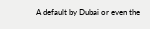A default by Dubai or even the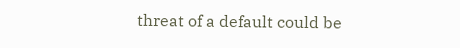threat of a default could be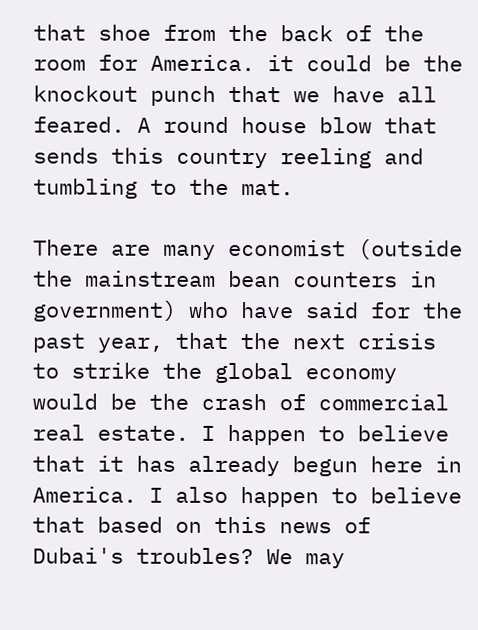that shoe from the back of the room for America. it could be the knockout punch that we have all feared. A round house blow that sends this country reeling and tumbling to the mat.

There are many economist (outside the mainstream bean counters in government) who have said for the past year, that the next crisis to strike the global economy would be the crash of commercial real estate. I happen to believe that it has already begun here in America. I also happen to believe that based on this news of Dubai's troubles? We may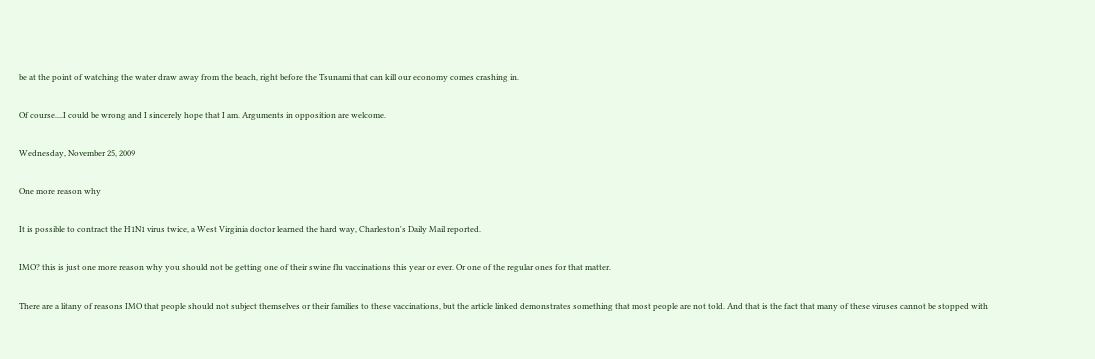be at the point of watching the water draw away from the beach, right before the Tsunami that can kill our economy comes crashing in.

Of course....I could be wrong and I sincerely hope that I am. Arguments in opposition are welcome.

Wednesday, November 25, 2009

One more reason why

It is possible to contract the H1N1 virus twice, a West Virginia doctor learned the hard way, Charleston's Daily Mail reported.

IMO? this is just one more reason why you should not be getting one of their swine flu vaccinations this year or ever. Or one of the regular ones for that matter.

There are a litany of reasons IMO that people should not subject themselves or their families to these vaccinations, but the article linked demonstrates something that most people are not told. And that is the fact that many of these viruses cannot be stopped with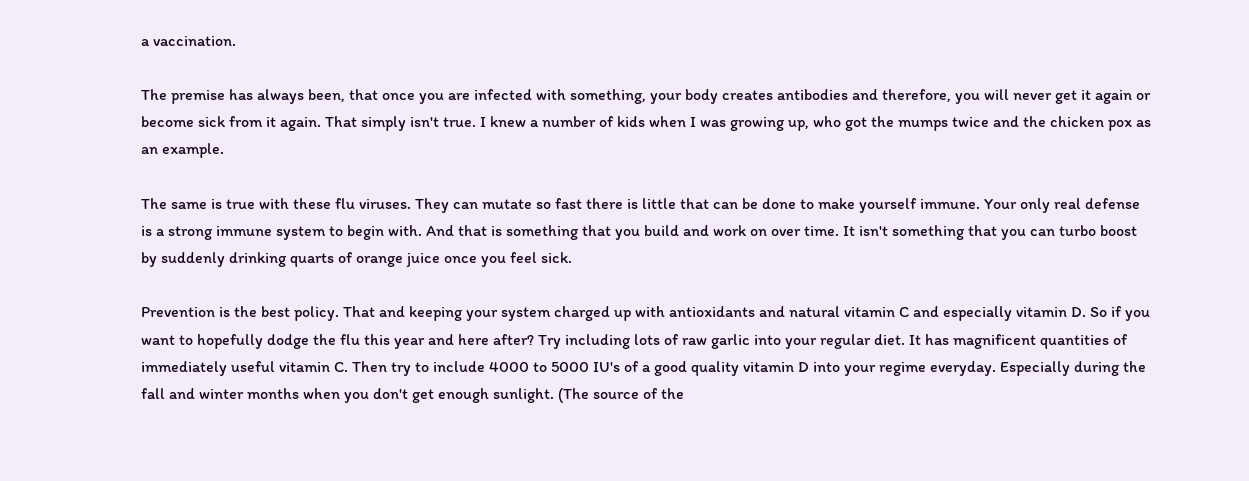a vaccination.

The premise has always been, that once you are infected with something, your body creates antibodies and therefore, you will never get it again or become sick from it again. That simply isn't true. I knew a number of kids when I was growing up, who got the mumps twice and the chicken pox as an example.

The same is true with these flu viruses. They can mutate so fast there is little that can be done to make yourself immune. Your only real defense is a strong immune system to begin with. And that is something that you build and work on over time. It isn't something that you can turbo boost by suddenly drinking quarts of orange juice once you feel sick.

Prevention is the best policy. That and keeping your system charged up with antioxidants and natural vitamin C and especially vitamin D. So if you want to hopefully dodge the flu this year and here after? Try including lots of raw garlic into your regular diet. It has magnificent quantities of immediately useful vitamin C. Then try to include 4000 to 5000 IU's of a good quality vitamin D into your regime everyday. Especially during the fall and winter months when you don't get enough sunlight. (The source of the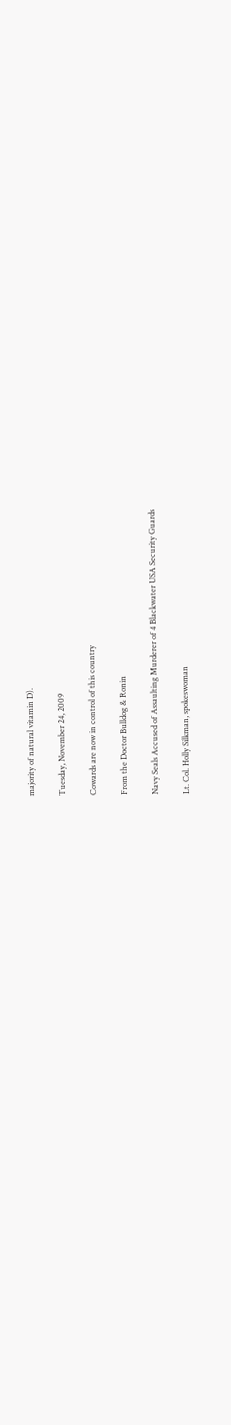majority of natural vitamin D).

Tuesday, November 24, 2009

Cowards are now in control of this country

From the Doctor Bulldog & Ronin

Navy Seals Accused of Assaulting Murderer of 4 Blackwater USA Security Guards

Lt. Col. Holly Silkman, spokeswoman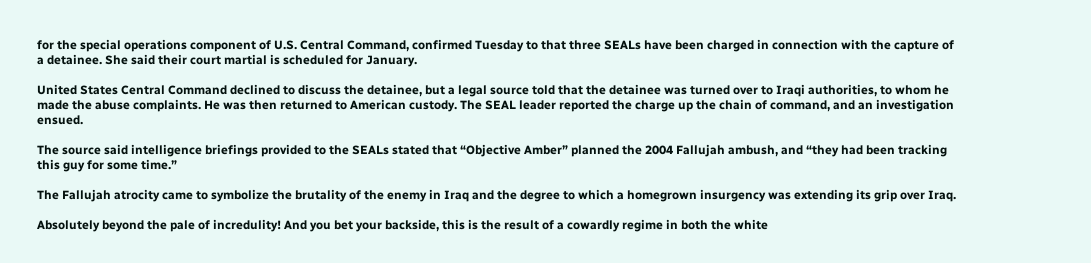for the special operations component of U.S. Central Command, confirmed Tuesday to that three SEALs have been charged in connection with the capture of a detainee. She said their court martial is scheduled for January.

United States Central Command declined to discuss the detainee, but a legal source told that the detainee was turned over to Iraqi authorities, to whom he made the abuse complaints. He was then returned to American custody. The SEAL leader reported the charge up the chain of command, and an investigation ensued.

The source said intelligence briefings provided to the SEALs stated that “Objective Amber” planned the 2004 Fallujah ambush, and “they had been tracking this guy for some time.”

The Fallujah atrocity came to symbolize the brutality of the enemy in Iraq and the degree to which a homegrown insurgency was extending its grip over Iraq.

Absolutely beyond the pale of incredulity! And you bet your backside, this is the result of a cowardly regime in both the white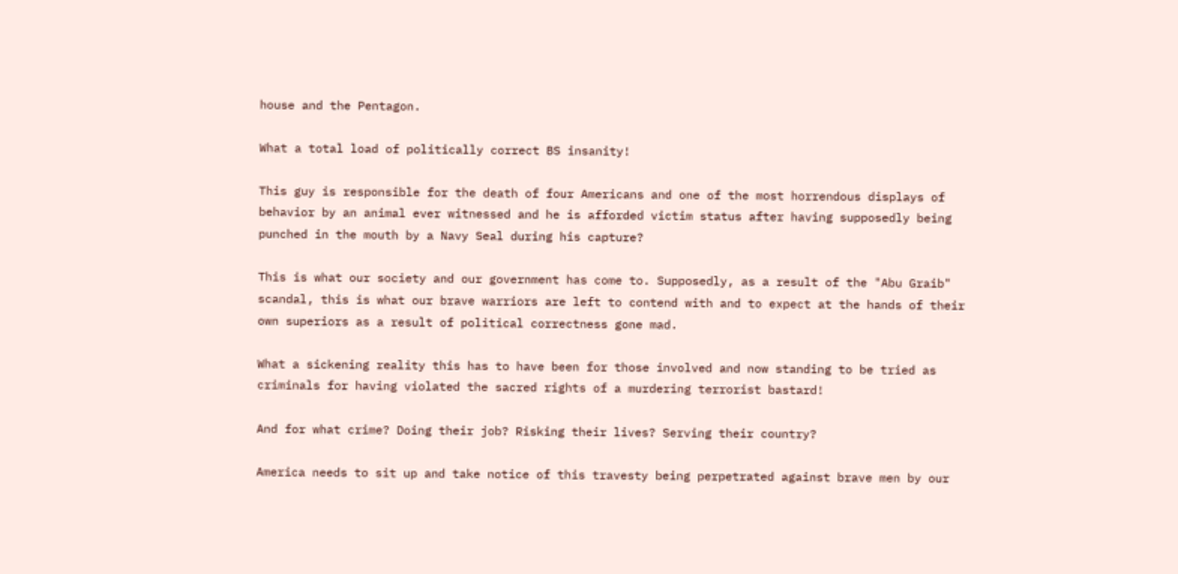house and the Pentagon.

What a total load of politically correct BS insanity!

This guy is responsible for the death of four Americans and one of the most horrendous displays of behavior by an animal ever witnessed and he is afforded victim status after having supposedly being punched in the mouth by a Navy Seal during his capture?

This is what our society and our government has come to. Supposedly, as a result of the "Abu Graib" scandal, this is what our brave warriors are left to contend with and to expect at the hands of their own superiors as a result of political correctness gone mad.

What a sickening reality this has to have been for those involved and now standing to be tried as criminals for having violated the sacred rights of a murdering terrorist bastard!

And for what crime? Doing their job? Risking their lives? Serving their country?

America needs to sit up and take notice of this travesty being perpetrated against brave men by our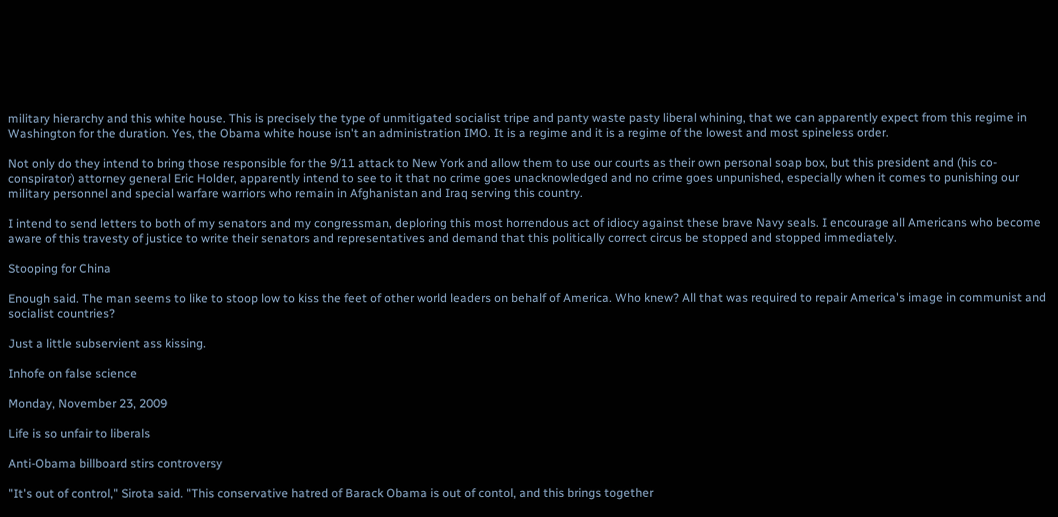military hierarchy and this white house. This is precisely the type of unmitigated socialist tripe and panty waste pasty liberal whining, that we can apparently expect from this regime in Washington for the duration. Yes, the Obama white house isn't an administration IMO. It is a regime and it is a regime of the lowest and most spineless order.

Not only do they intend to bring those responsible for the 9/11 attack to New York and allow them to use our courts as their own personal soap box, but this president and (his co-conspirator) attorney general Eric Holder, apparently intend to see to it that no crime goes unacknowledged and no crime goes unpunished, especially when it comes to punishing our military personnel and special warfare warriors who remain in Afghanistan and Iraq serving this country.

I intend to send letters to both of my senators and my congressman, deploring this most horrendous act of idiocy against these brave Navy seals. I encourage all Americans who become aware of this travesty of justice to write their senators and representatives and demand that this politically correct circus be stopped and stopped immediately.

Stooping for China

Enough said. The man seems to like to stoop low to kiss the feet of other world leaders on behalf of America. Who knew? All that was required to repair America's image in communist and socialist countries?

Just a little subservient ass kissing.

Inhofe on false science

Monday, November 23, 2009

Life is so unfair to liberals

Anti-Obama billboard stirs controversy

"It's out of control," Sirota said. "This conservative hatred of Barack Obama is out of contol, and this brings together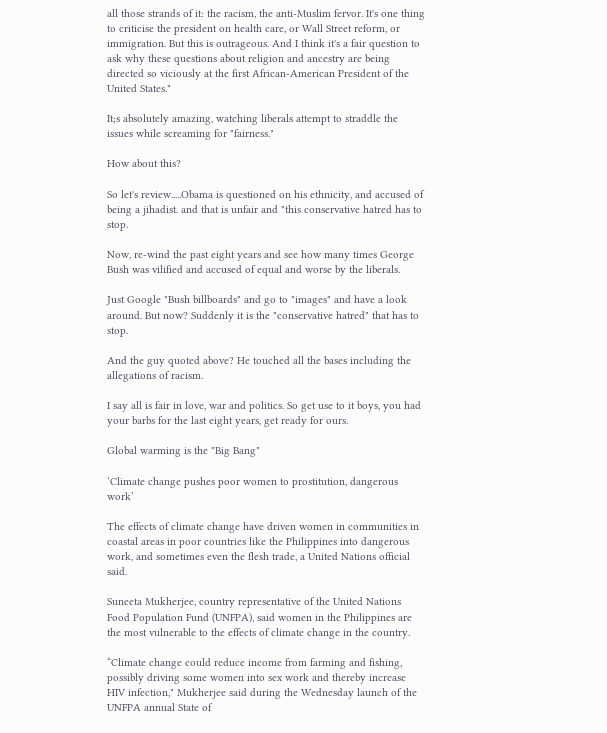all those strands of it: the racism, the anti-Muslim fervor. It's one thing to criticise the president on health care, or Wall Street reform, or immigration. But this is outrageous. And I think it's a fair question to ask why these questions about religion and ancestry are being directed so viciously at the first African-American President of the United States."

It;s absolutely amazing, watching liberals attempt to straddle the issues while screaming for "fairness."

How about this?

So let's review.....Obama is questioned on his ethnicity, and accused of being a jihadist. and that is unfair and "this conservative hatred has to stop.

Now, re-wind the past eight years and see how many times George Bush was vilified and accused of equal and worse by the liberals.

Just Google "Bush billboards" and go to "images" and have a look around. But now? Suddenly it is the "conservative hatred" that has to stop.

And the guy quoted above? He touched all the bases including the allegations of racism.

I say all is fair in love, war and politics. So get use to it boys, you had your barbs for the last eight years, get ready for ours.

Global warming is the "Big Bang"

‘Climate change pushes poor women to prostitution, dangerous work’

The effects of climate change have driven women in communities in coastal areas in poor countries like the Philippines into dangerous work, and sometimes even the flesh trade, a United Nations official said.

Suneeta Mukherjee, country representative of the United Nations Food Population Fund (UNFPA), said women in the Philippines are the most vulnerable to the effects of climate change in the country.

“Climate change could reduce income from farming and fishing, possibly driving some women into sex work and thereby increase HIV infection," Mukherjee said during the Wednesday launch of the UNFPA annual State of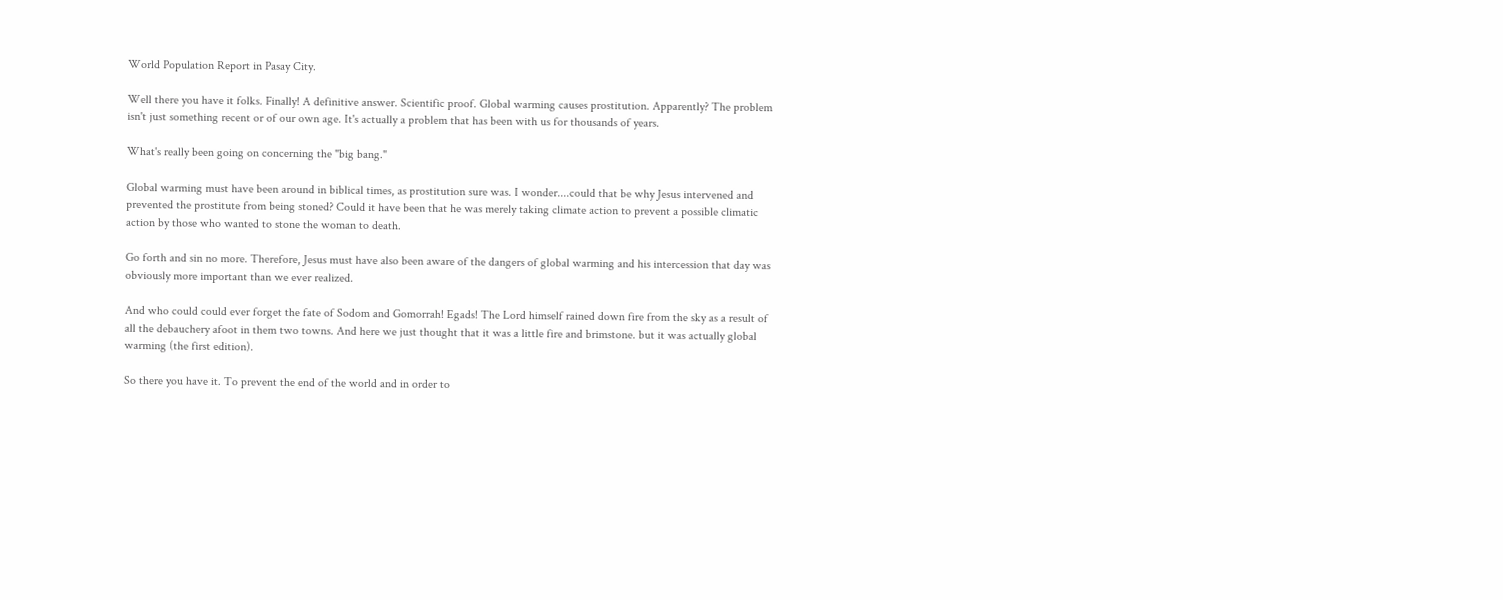World Population Report in Pasay City.

Well there you have it folks. Finally! A definitive answer. Scientific proof. Global warming causes prostitution. Apparently? The problem isn't just something recent or of our own age. It's actually a problem that has been with us for thousands of years.

What's really been going on concerning the "big bang."

Global warming must have been around in biblical times, as prostitution sure was. I wonder....could that be why Jesus intervened and prevented the prostitute from being stoned? Could it have been that he was merely taking climate action to prevent a possible climatic action by those who wanted to stone the woman to death.

Go forth and sin no more. Therefore, Jesus must have also been aware of the dangers of global warming and his intercession that day was obviously more important than we ever realized.

And who could could ever forget the fate of Sodom and Gomorrah! Egads! The Lord himself rained down fire from the sky as a result of all the debauchery afoot in them two towns. And here we just thought that it was a little fire and brimstone. but it was actually global warming (the first edition).

So there you have it. To prevent the end of the world and in order to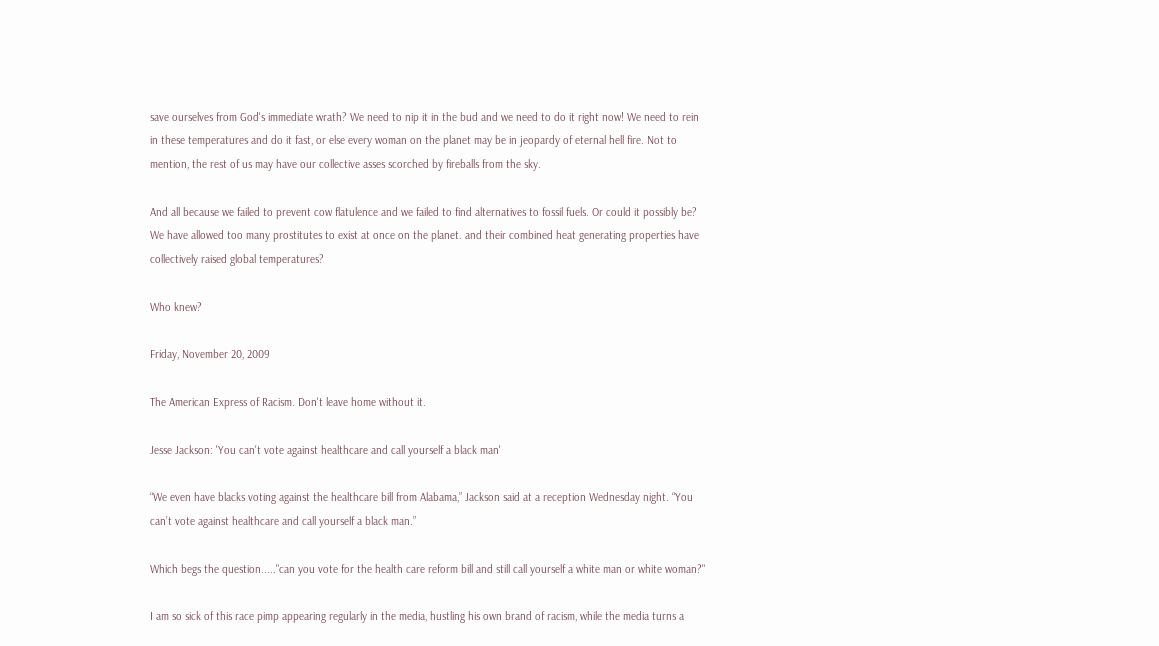save ourselves from God's immediate wrath? We need to nip it in the bud and we need to do it right now! We need to rein in these temperatures and do it fast, or else every woman on the planet may be in jeopardy of eternal hell fire. Not to mention, the rest of us may have our collective asses scorched by fireballs from the sky.

And all because we failed to prevent cow flatulence and we failed to find alternatives to fossil fuels. Or could it possibly be? We have allowed too many prostitutes to exist at once on the planet. and their combined heat generating properties have collectively raised global temperatures?

Who knew?

Friday, November 20, 2009

The American Express of Racism. Don't leave home without it.

Jesse Jackson: 'You can't vote against healthcare and call yourself a black man'

“We even have blacks voting against the healthcare bill from Alabama,” Jackson said at a reception Wednesday night. “You can’t vote against healthcare and call yourself a black man.”

Which begs the question....."can you vote for the health care reform bill and still call yourself a white man or white woman?"

I am so sick of this race pimp appearing regularly in the media, hustling his own brand of racism, while the media turns a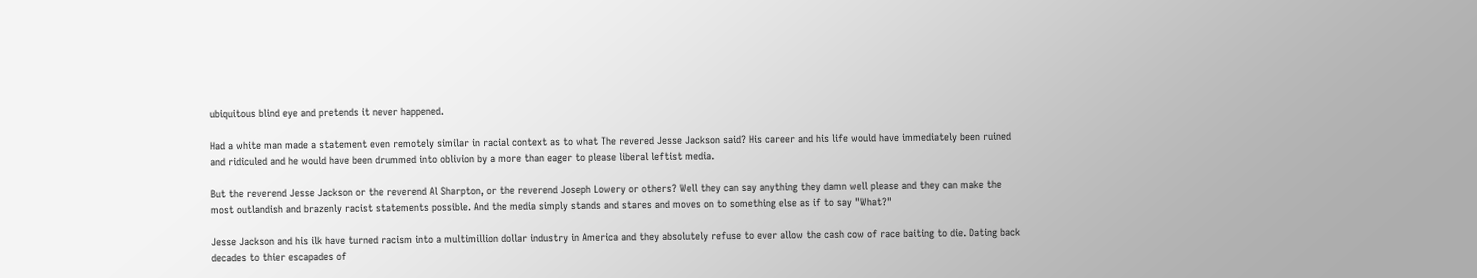ubiquitous blind eye and pretends it never happened.

Had a white man made a statement even remotely similar in racial context as to what The revered Jesse Jackson said? His career and his life would have immediately been ruined and ridiculed and he would have been drummed into oblivion by a more than eager to please liberal leftist media.

But the reverend Jesse Jackson or the reverend Al Sharpton, or the reverend Joseph Lowery or others? Well they can say anything they damn well please and they can make the most outlandish and brazenly racist statements possible. And the media simply stands and stares and moves on to something else as if to say "What?"

Jesse Jackson and his ilk have turned racism into a multimillion dollar industry in America and they absolutely refuse to ever allow the cash cow of race baiting to die. Dating back decades to thier escapades of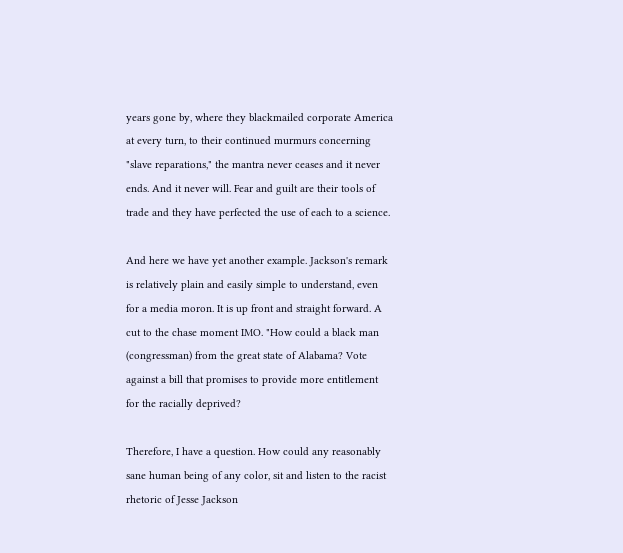years gone by, where they blackmailed corporate America at every turn, to their continued murmurs concerning "slave reparations," the mantra never ceases and it never ends. And it never will. Fear and guilt are their tools of trade and they have perfected the use of each to a science.

And here we have yet another example. Jackson's remark is relatively plain and easily simple to understand, even for a media moron. It is up front and straight forward. A cut to the chase moment IMO. "How could a black man (congressman) from the great state of Alabama? Vote against a bill that promises to provide more entitlement for the racially deprived?

Therefore, I have a question. How could any reasonably sane human being of any color, sit and listen to the racist rhetoric of Jesse Jackson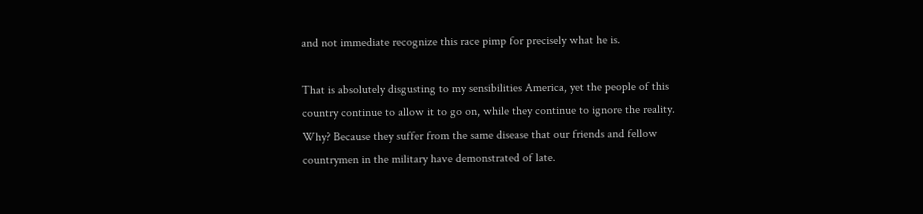and not immediate recognize this race pimp for precisely what he is.

That is absolutely disgusting to my sensibilities America, yet the people of this country continue to allow it to go on, while they continue to ignore the reality. Why? Because they suffer from the same disease that our friends and fellow countrymen in the military have demonstrated of late.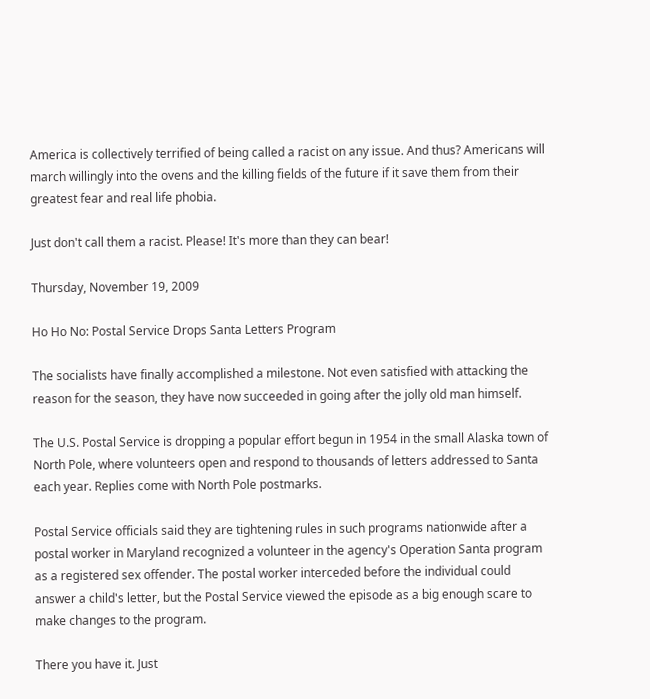America is collectively terrified of being called a racist on any issue. And thus? Americans will march willingly into the ovens and the killing fields of the future if it save them from their greatest fear and real life phobia.

Just don't call them a racist. Please! It's more than they can bear!

Thursday, November 19, 2009

Ho Ho No: Postal Service Drops Santa Letters Program

The socialists have finally accomplished a milestone. Not even satisfied with attacking the reason for the season, they have now succeeded in going after the jolly old man himself.

The U.S. Postal Service is dropping a popular effort begun in 1954 in the small Alaska town of North Pole, where volunteers open and respond to thousands of letters addressed to Santa each year. Replies come with North Pole postmarks.

Postal Service officials said they are tightening rules in such programs nationwide after a postal worker in Maryland recognized a volunteer in the agency's Operation Santa program as a registered sex offender. The postal worker interceded before the individual could answer a child's letter, but the Postal Service viewed the episode as a big enough scare to make changes to the program.

There you have it. Just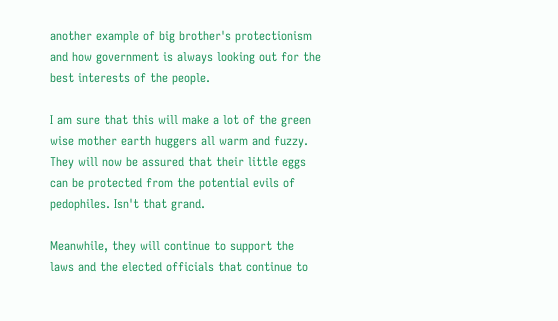another example of big brother's protectionism and how government is always looking out for the best interests of the people.

I am sure that this will make a lot of the green wise mother earth huggers all warm and fuzzy. They will now be assured that their little eggs can be protected from the potential evils of pedophiles. Isn't that grand.

Meanwhile, they will continue to support the laws and the elected officials that continue to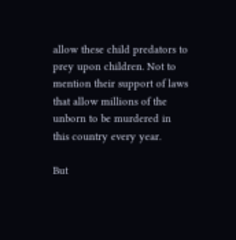allow these child predators to prey upon children. Not to mention their support of laws that allow millions of the unborn to be murdered in this country every year.

But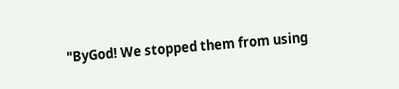"ByGod! We stopped them from using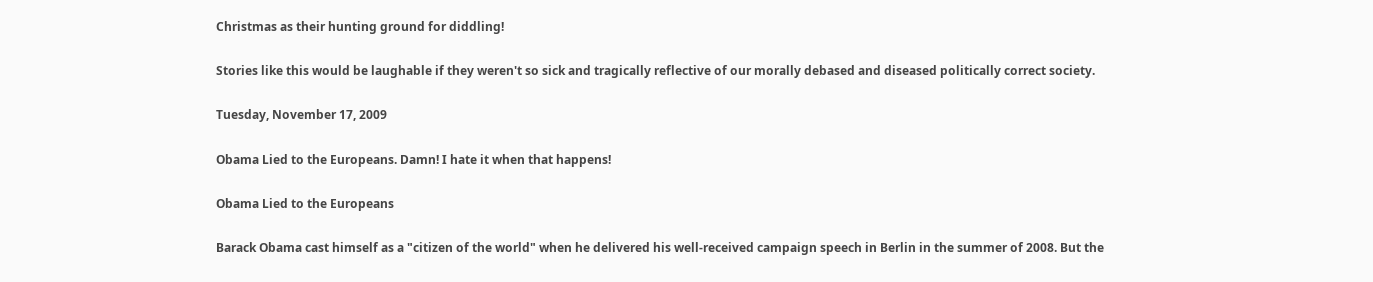Christmas as their hunting ground for diddling!

Stories like this would be laughable if they weren't so sick and tragically reflective of our morally debased and diseased politically correct society.

Tuesday, November 17, 2009

Obama Lied to the Europeans. Damn! I hate it when that happens!

Obama Lied to the Europeans

Barack Obama cast himself as a "citizen of the world" when he delivered his well-received campaign speech in Berlin in the summer of 2008. But the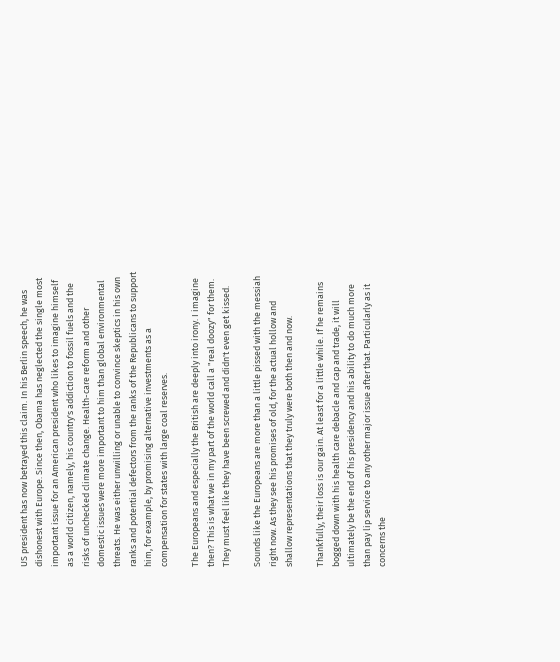US president has now betrayed this claim. In his Berlin speech, he was dishonest with Europe. Since then, Obama has neglected the single most important issue for an American president who likes to imagine himself as a world citizen, namely, his country's addiction to fossil fuels and the risks of unchecked climate change. Health-care reform and other domestic issues were more important to him than global environmental threats. He was either unwilling or unable to convince skeptics in his own ranks and potential defectors from the ranks of the Republicans to support him, for example, by promising alternative investments as a compensation for states with large coal reserves.

The Europeans and especially the British are deeply into irony. I imagine then? This is what we in my part of the world call a "real doozy" for them. They must feel like they have been screwed and didn't even get kissed.

Sounds like the Europeans are more than a little pissed with the messiah right now. As they see his promises of old, for the actual hollow and shallow representations that they truly were both then and now.

Thankfully, their loss is our gain. At least for a little while. If he remains bogged down with his health care debacle and cap and trade, it will ultimately be the end of his presidency and his ability to do much more than pay lip service to any other major issue after that. Particularly as it concerns the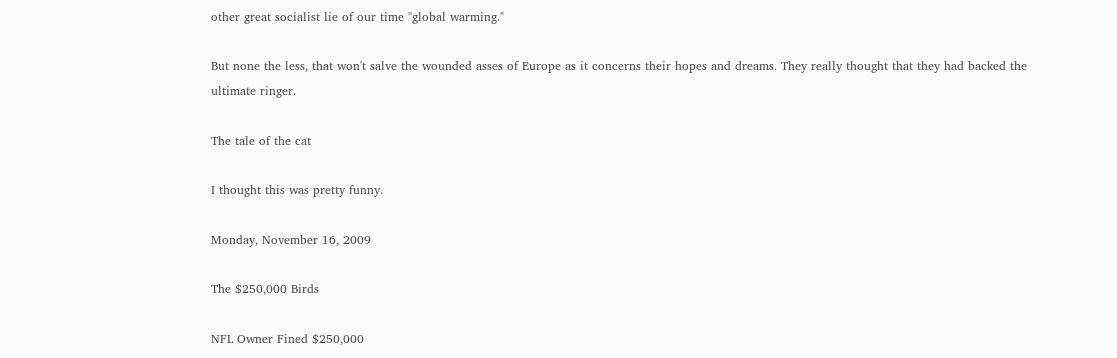other great socialist lie of our time "global warming."

But none the less, that won't salve the wounded asses of Europe as it concerns their hopes and dreams. They really thought that they had backed the ultimate ringer.

The tale of the cat

I thought this was pretty funny.

Monday, November 16, 2009

The $250,000 Birds

NFL Owner Fined $250,000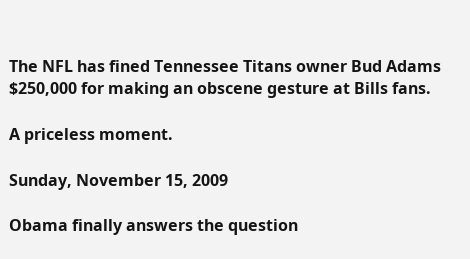The NFL has fined Tennessee Titans owner Bud Adams $250,000 for making an obscene gesture at Bills fans.

A priceless moment.

Sunday, November 15, 2009

Obama finally answers the question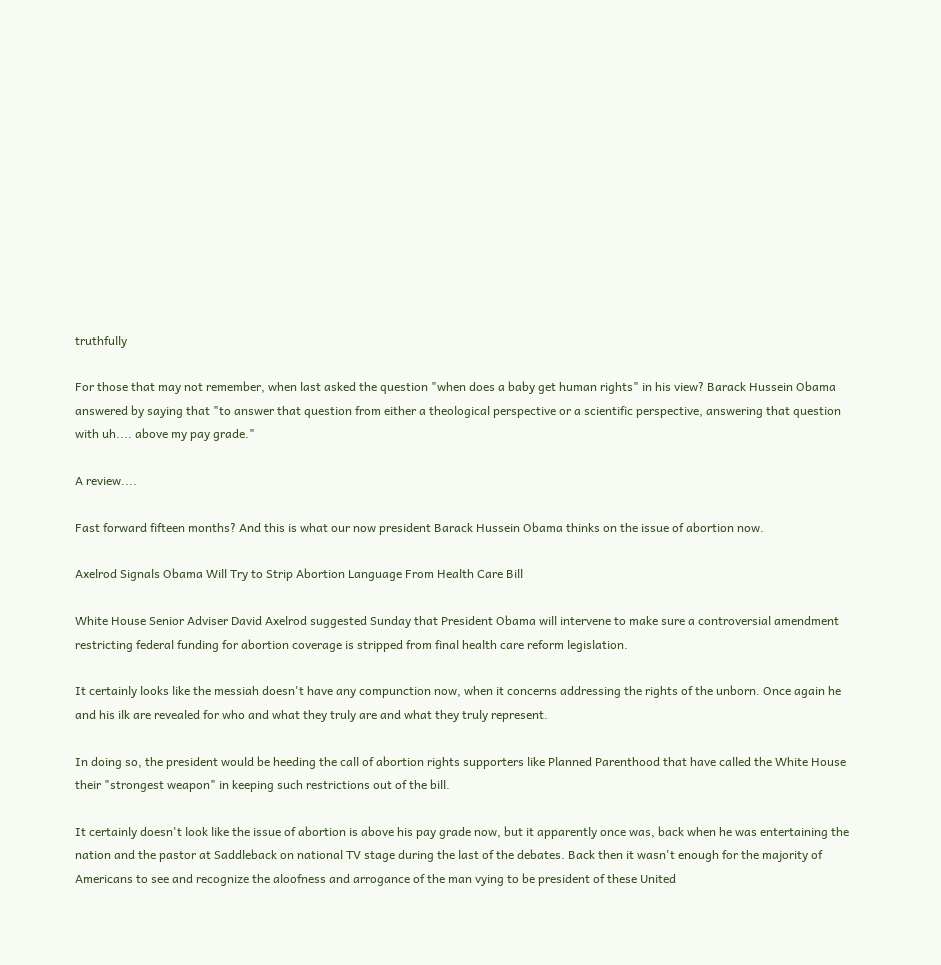truthfully

For those that may not remember, when last asked the question "when does a baby get human rights" in his view? Barack Hussein Obama answered by saying that "to answer that question from either a theological perspective or a scientific perspective, answering that question with uh.... above my pay grade."

A review....

Fast forward fifteen months? And this is what our now president Barack Hussein Obama thinks on the issue of abortion now.

Axelrod Signals Obama Will Try to Strip Abortion Language From Health Care Bill

White House Senior Adviser David Axelrod suggested Sunday that President Obama will intervene to make sure a controversial amendment restricting federal funding for abortion coverage is stripped from final health care reform legislation.

It certainly looks like the messiah doesn't have any compunction now, when it concerns addressing the rights of the unborn. Once again he and his ilk are revealed for who and what they truly are and what they truly represent.

In doing so, the president would be heeding the call of abortion rights supporters like Planned Parenthood that have called the White House their "strongest weapon" in keeping such restrictions out of the bill.

It certainly doesn't look like the issue of abortion is above his pay grade now, but it apparently once was, back when he was entertaining the nation and the pastor at Saddleback on national TV stage during the last of the debates. Back then it wasn't enough for the majority of Americans to see and recognize the aloofness and arrogance of the man vying to be president of these United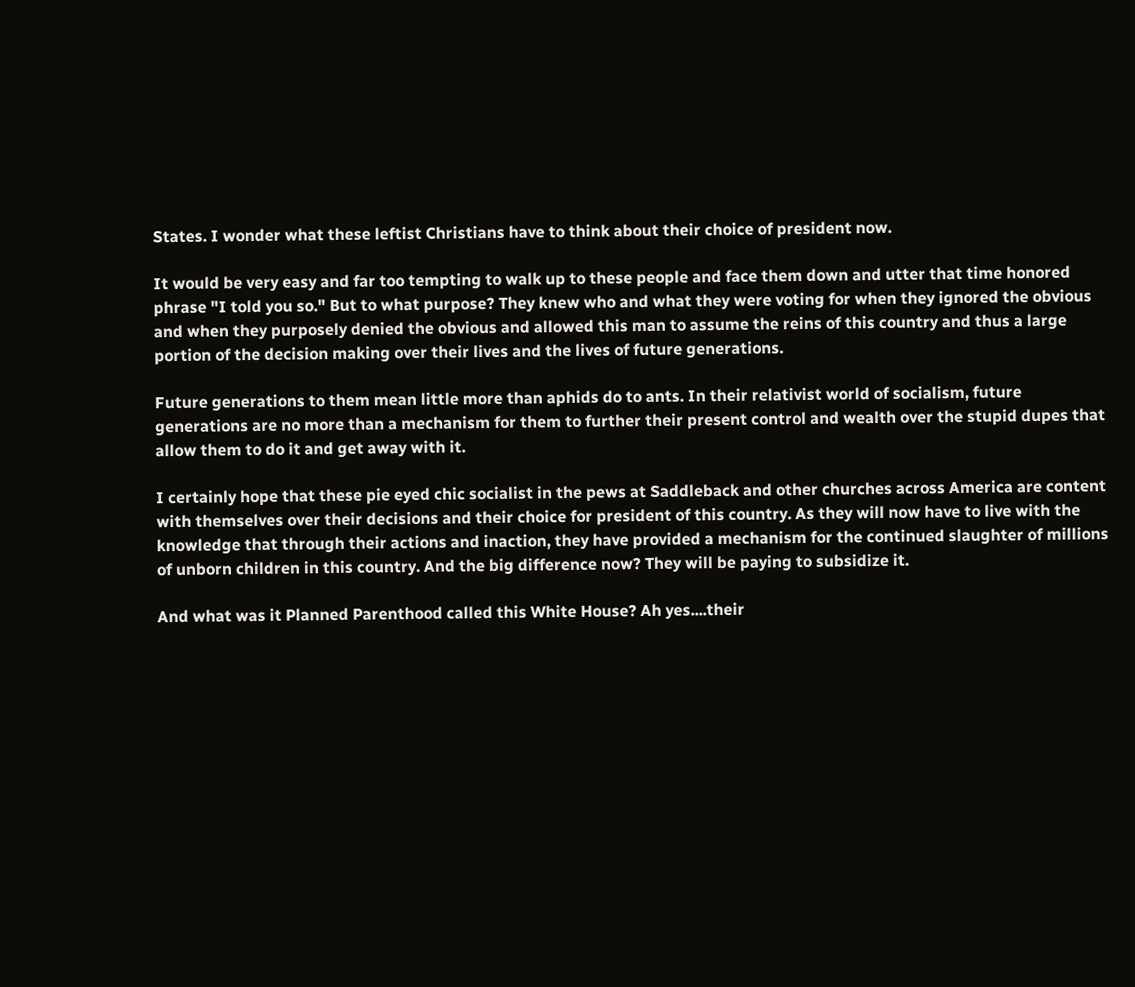States. I wonder what these leftist Christians have to think about their choice of president now.

It would be very easy and far too tempting to walk up to these people and face them down and utter that time honored phrase "I told you so." But to what purpose? They knew who and what they were voting for when they ignored the obvious and when they purposely denied the obvious and allowed this man to assume the reins of this country and thus a large portion of the decision making over their lives and the lives of future generations.

Future generations to them mean little more than aphids do to ants. In their relativist world of socialism, future generations are no more than a mechanism for them to further their present control and wealth over the stupid dupes that allow them to do it and get away with it.

I certainly hope that these pie eyed chic socialist in the pews at Saddleback and other churches across America are content with themselves over their decisions and their choice for president of this country. As they will now have to live with the knowledge that through their actions and inaction, they have provided a mechanism for the continued slaughter of millions of unborn children in this country. And the big difference now? They will be paying to subsidize it.

And what was it Planned Parenthood called this White House? Ah yes....their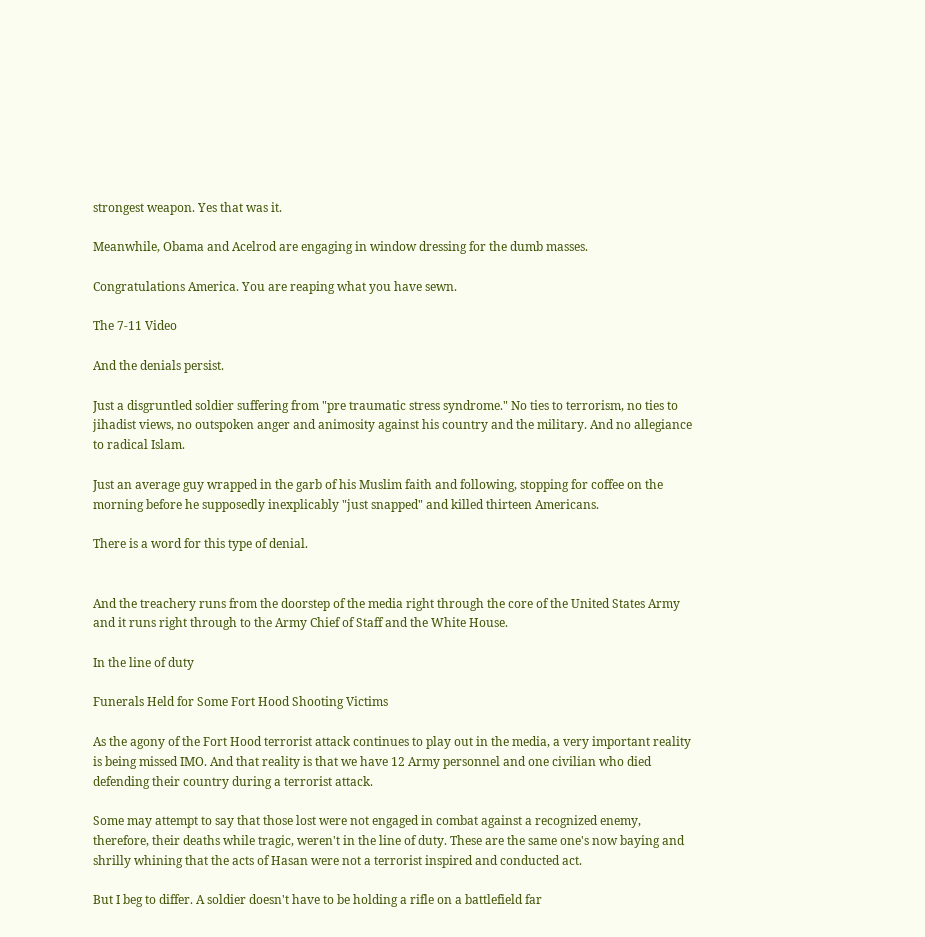strongest weapon. Yes that was it.

Meanwhile, Obama and Acelrod are engaging in window dressing for the dumb masses.

Congratulations America. You are reaping what you have sewn.

The 7-11 Video

And the denials persist.

Just a disgruntled soldier suffering from "pre traumatic stress syndrome." No ties to terrorism, no ties to jihadist views, no outspoken anger and animosity against his country and the military. And no allegiance to radical Islam.

Just an average guy wrapped in the garb of his Muslim faith and following, stopping for coffee on the morning before he supposedly inexplicably "just snapped" and killed thirteen Americans.

There is a word for this type of denial.


And the treachery runs from the doorstep of the media right through the core of the United States Army and it runs right through to the Army Chief of Staff and the White House.

In the line of duty

Funerals Held for Some Fort Hood Shooting Victims

As the agony of the Fort Hood terrorist attack continues to play out in the media, a very important reality is being missed IMO. And that reality is that we have 12 Army personnel and one civilian who died defending their country during a terrorist attack.

Some may attempt to say that those lost were not engaged in combat against a recognized enemy, therefore, their deaths while tragic, weren't in the line of duty. These are the same one's now baying and shrilly whining that the acts of Hasan were not a terrorist inspired and conducted act.

But I beg to differ. A soldier doesn't have to be holding a rifle on a battlefield far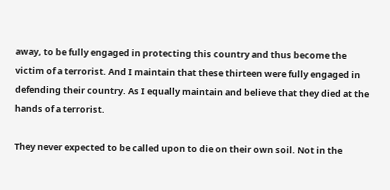away, to be fully engaged in protecting this country and thus become the victim of a terrorist. And I maintain that these thirteen were fully engaged in defending their country. As I equally maintain and believe that they died at the hands of a terrorist.

They never expected to be called upon to die on their own soil. Not in the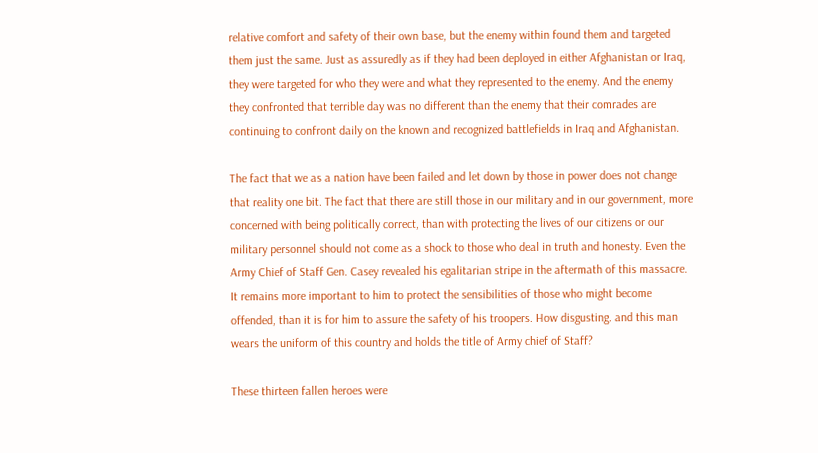relative comfort and safety of their own base, but the enemy within found them and targeted them just the same. Just as assuredly as if they had been deployed in either Afghanistan or Iraq, they were targeted for who they were and what they represented to the enemy. And the enemy they confronted that terrible day was no different than the enemy that their comrades are continuing to confront daily on the known and recognized battlefields in Iraq and Afghanistan.

The fact that we as a nation have been failed and let down by those in power does not change that reality one bit. The fact that there are still those in our military and in our government, more concerned with being politically correct, than with protecting the lives of our citizens or our military personnel should not come as a shock to those who deal in truth and honesty. Even the Army Chief of Staff Gen. Casey revealed his egalitarian stripe in the aftermath of this massacre. It remains more important to him to protect the sensibilities of those who might become offended, than it is for him to assure the safety of his troopers. How disgusting. and this man wears the uniform of this country and holds the title of Army chief of Staff?

These thirteen fallen heroes were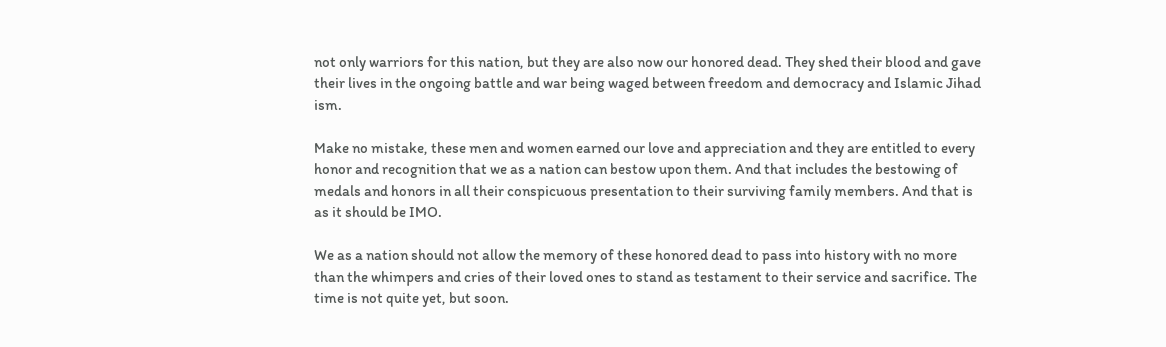not only warriors for this nation, but they are also now our honored dead. They shed their blood and gave their lives in the ongoing battle and war being waged between freedom and democracy and Islamic Jihad ism.

Make no mistake, these men and women earned our love and appreciation and they are entitled to every honor and recognition that we as a nation can bestow upon them. And that includes the bestowing of medals and honors in all their conspicuous presentation to their surviving family members. And that is as it should be IMO.

We as a nation should not allow the memory of these honored dead to pass into history with no more than the whimpers and cries of their loved ones to stand as testament to their service and sacrifice. The time is not quite yet, but soon.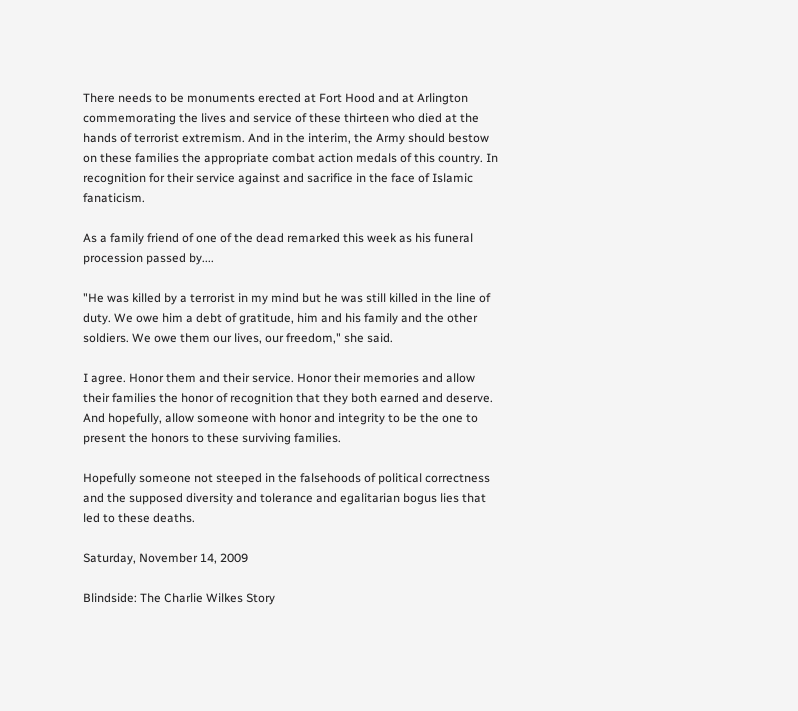There needs to be monuments erected at Fort Hood and at Arlington commemorating the lives and service of these thirteen who died at the hands of terrorist extremism. And in the interim, the Army should bestow on these families the appropriate combat action medals of this country. In recognition for their service against and sacrifice in the face of Islamic fanaticism.

As a family friend of one of the dead remarked this week as his funeral procession passed by....

"He was killed by a terrorist in my mind but he was still killed in the line of duty. We owe him a debt of gratitude, him and his family and the other soldiers. We owe them our lives, our freedom," she said.

I agree. Honor them and their service. Honor their memories and allow their families the honor of recognition that they both earned and deserve. And hopefully, allow someone with honor and integrity to be the one to present the honors to these surviving families.

Hopefully someone not steeped in the falsehoods of political correctness and the supposed diversity and tolerance and egalitarian bogus lies that led to these deaths.

Saturday, November 14, 2009

Blindside: The Charlie Wilkes Story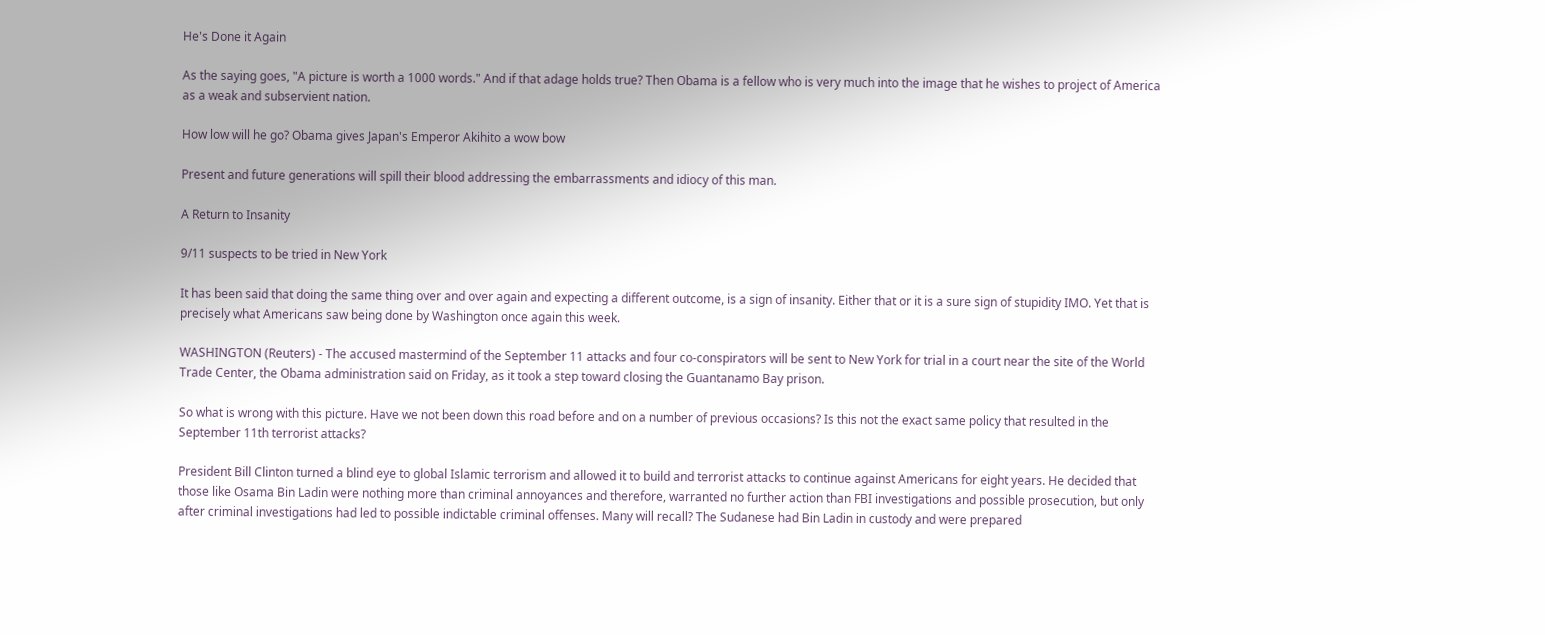He's Done it Again

As the saying goes, "A picture is worth a 1000 words." And if that adage holds true? Then Obama is a fellow who is very much into the image that he wishes to project of America as a weak and subservient nation.

How low will he go? Obama gives Japan's Emperor Akihito a wow bow

Present and future generations will spill their blood addressing the embarrassments and idiocy of this man.

A Return to Insanity

9/11 suspects to be tried in New York

It has been said that doing the same thing over and over again and expecting a different outcome, is a sign of insanity. Either that or it is a sure sign of stupidity IMO. Yet that is precisely what Americans saw being done by Washington once again this week.

WASHINGTON (Reuters) - The accused mastermind of the September 11 attacks and four co-conspirators will be sent to New York for trial in a court near the site of the World Trade Center, the Obama administration said on Friday, as it took a step toward closing the Guantanamo Bay prison.

So what is wrong with this picture. Have we not been down this road before and on a number of previous occasions? Is this not the exact same policy that resulted in the September 11th terrorist attacks?

President Bill Clinton turned a blind eye to global Islamic terrorism and allowed it to build and terrorist attacks to continue against Americans for eight years. He decided that those like Osama Bin Ladin were nothing more than criminal annoyances and therefore, warranted no further action than FBI investigations and possible prosecution, but only after criminal investigations had led to possible indictable criminal offenses. Many will recall? The Sudanese had Bin Ladin in custody and were prepared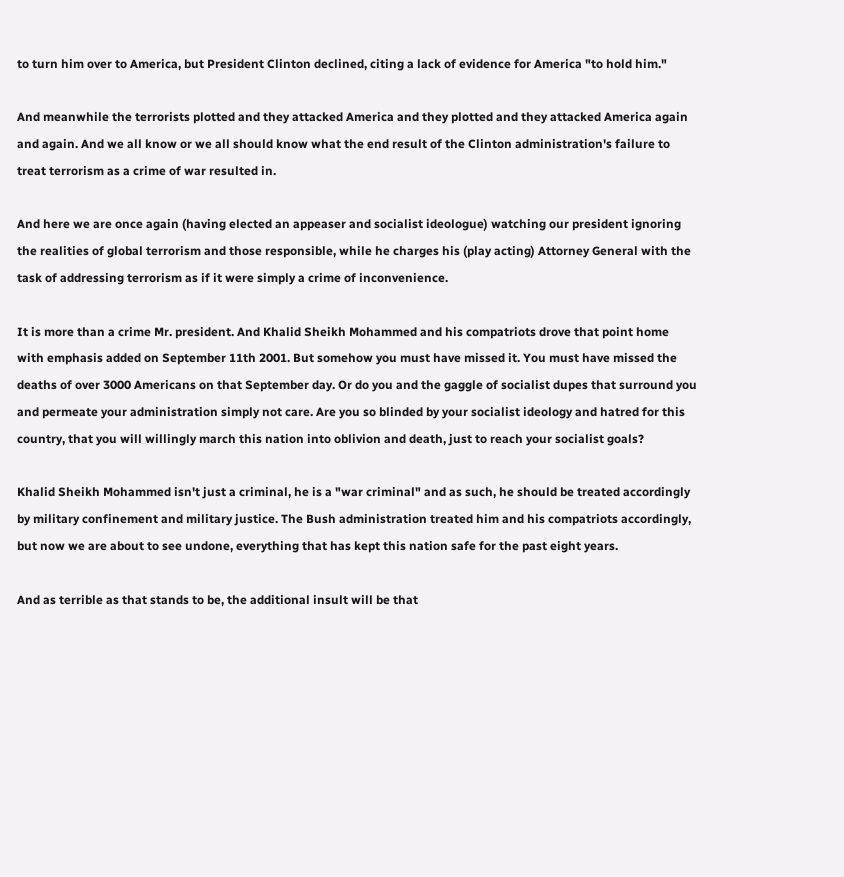to turn him over to America, but President Clinton declined, citing a lack of evidence for America "to hold him."

And meanwhile the terrorists plotted and they attacked America and they plotted and they attacked America again and again. And we all know or we all should know what the end result of the Clinton administration's failure to treat terrorism as a crime of war resulted in.

And here we are once again (having elected an appeaser and socialist ideologue) watching our president ignoring the realities of global terrorism and those responsible, while he charges his (play acting) Attorney General with the task of addressing terrorism as if it were simply a crime of inconvenience.

It is more than a crime Mr. president. And Khalid Sheikh Mohammed and his compatriots drove that point home with emphasis added on September 11th 2001. But somehow you must have missed it. You must have missed the deaths of over 3000 Americans on that September day. Or do you and the gaggle of socialist dupes that surround you and permeate your administration simply not care. Are you so blinded by your socialist ideology and hatred for this country, that you will willingly march this nation into oblivion and death, just to reach your socialist goals?

Khalid Sheikh Mohammed isn't just a criminal, he is a "war criminal" and as such, he should be treated accordingly by military confinement and military justice. The Bush administration treated him and his compatriots accordingly, but now we are about to see undone, everything that has kept this nation safe for the past eight years.

And as terrible as that stands to be, the additional insult will be that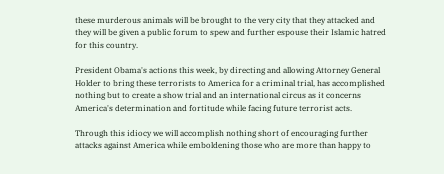these murderous animals will be brought to the very city that they attacked and they will be given a public forum to spew and further espouse their Islamic hatred for this country.

President Obama's actions this week, by directing and allowing Attorney General Holder to bring these terrorists to America for a criminal trial, has accomplished nothing but to create a show trial and an international circus as it concerns America's determination and fortitude while facing future terrorist acts.

Through this idiocy we will accomplish nothing short of encouraging further attacks against America while emboldening those who are more than happy to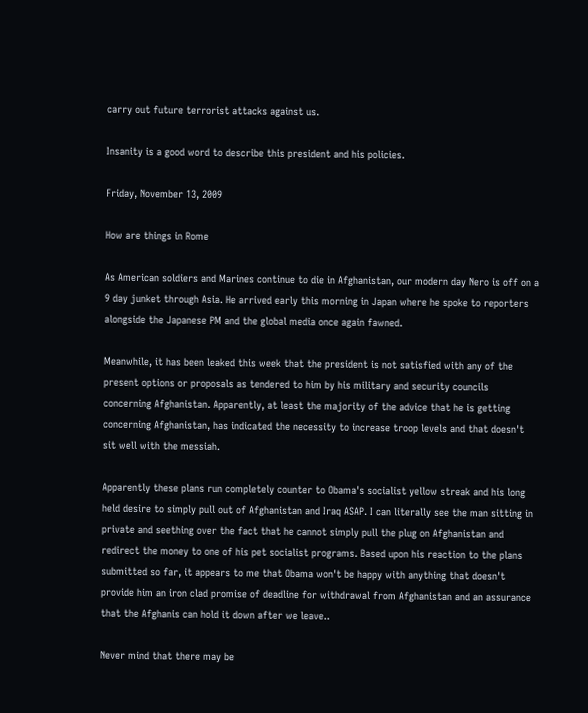carry out future terrorist attacks against us.

Insanity is a good word to describe this president and his policies.

Friday, November 13, 2009

How are things in Rome

As American soldiers and Marines continue to die in Afghanistan, our modern day Nero is off on a 9 day junket through Asia. He arrived early this morning in Japan where he spoke to reporters alongside the Japanese PM and the global media once again fawned.

Meanwhile, it has been leaked this week that the president is not satisfied with any of the present options or proposals as tendered to him by his military and security councils concerning Afghanistan. Apparently, at least the majority of the advice that he is getting concerning Afghanistan, has indicated the necessity to increase troop levels and that doesn't sit well with the messiah.

Apparently these plans run completely counter to Obama's socialist yellow streak and his long held desire to simply pull out of Afghanistan and Iraq ASAP. I can literally see the man sitting in private and seething over the fact that he cannot simply pull the plug on Afghanistan and redirect the money to one of his pet socialist programs. Based upon his reaction to the plans submitted so far, it appears to me that Obama won't be happy with anything that doesn't provide him an iron clad promise of deadline for withdrawal from Afghanistan and an assurance that the Afghanis can hold it down after we leave..

Never mind that there may be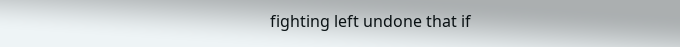fighting left undone that if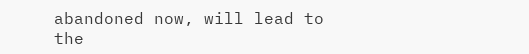abandoned now, will lead to the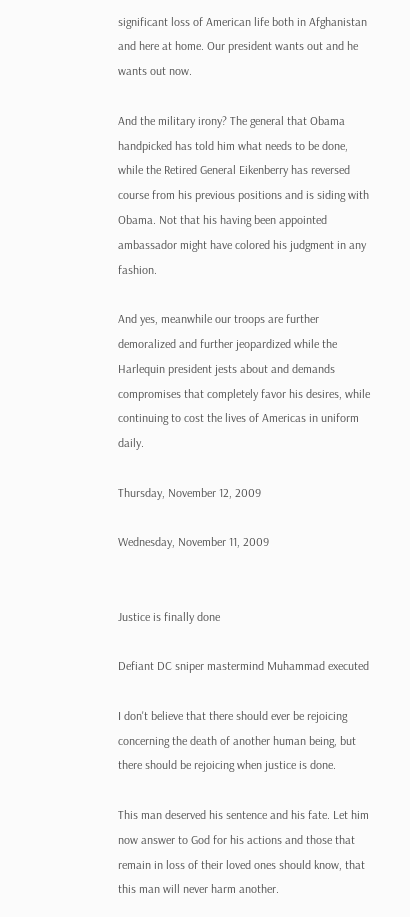significant loss of American life both in Afghanistan and here at home. Our president wants out and he wants out now.

And the military irony? The general that Obama handpicked has told him what needs to be done, while the Retired General Eikenberry has reversed course from his previous positions and is siding with Obama. Not that his having been appointed ambassador might have colored his judgment in any fashion.

And yes, meanwhile our troops are further demoralized and further jeopardized while the Harlequin president jests about and demands compromises that completely favor his desires, while continuing to cost the lives of Americas in uniform daily.

Thursday, November 12, 2009

Wednesday, November 11, 2009


Justice is finally done

Defiant DC sniper mastermind Muhammad executed

I don't believe that there should ever be rejoicing concerning the death of another human being, but there should be rejoicing when justice is done.

This man deserved his sentence and his fate. Let him now answer to God for his actions and those that remain in loss of their loved ones should know, that this man will never harm another.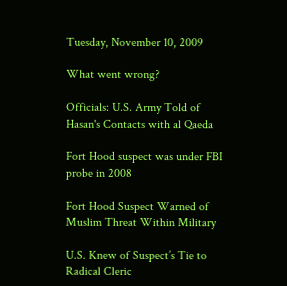Tuesday, November 10, 2009

What went wrong?

Officials: U.S. Army Told of Hasan's Contacts with al Qaeda

Fort Hood suspect was under FBI probe in 2008

Fort Hood Suspect Warned of Muslim Threat Within Military

U.S. Knew of Suspect’s Tie to Radical Cleric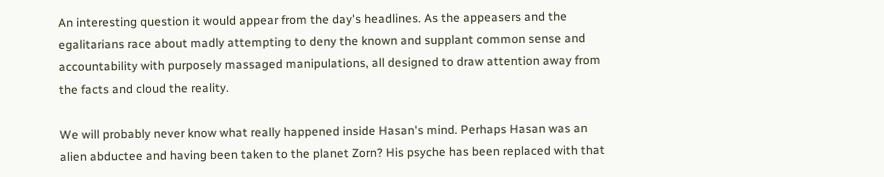An interesting question it would appear from the day's headlines. As the appeasers and the egalitarians race about madly attempting to deny the known and supplant common sense and accountability with purposely massaged manipulations, all designed to draw attention away from the facts and cloud the reality.

We will probably never know what really happened inside Hasan's mind. Perhaps Hasan was an alien abductee and having been taken to the planet Zorn? His psyche has been replaced with that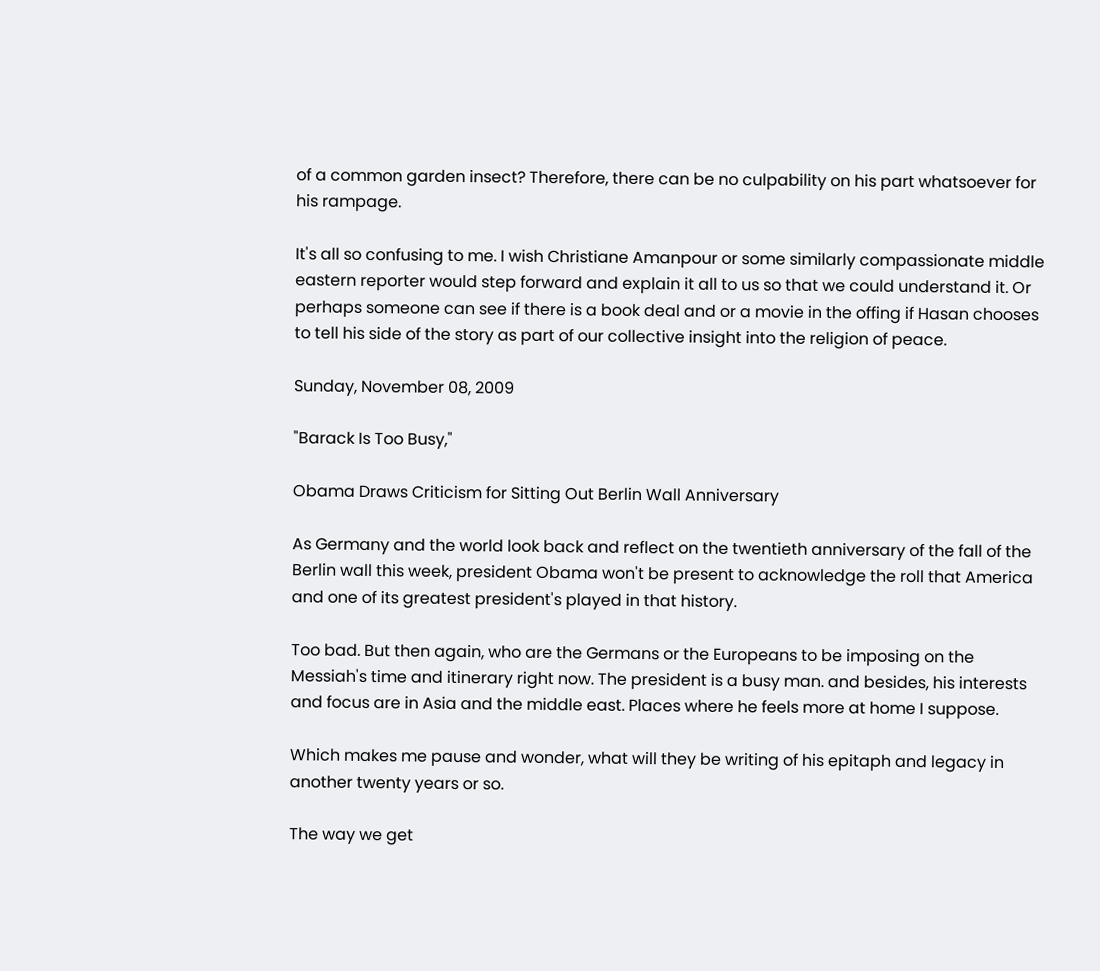of a common garden insect? Therefore, there can be no culpability on his part whatsoever for his rampage.

It's all so confusing to me. I wish Christiane Amanpour or some similarly compassionate middle eastern reporter would step forward and explain it all to us so that we could understand it. Or perhaps someone can see if there is a book deal and or a movie in the offing if Hasan chooses to tell his side of the story as part of our collective insight into the religion of peace.

Sunday, November 08, 2009

"Barack Is Too Busy,"

Obama Draws Criticism for Sitting Out Berlin Wall Anniversary

As Germany and the world look back and reflect on the twentieth anniversary of the fall of the Berlin wall this week, president Obama won't be present to acknowledge the roll that America and one of its greatest president's played in that history.

Too bad. But then again, who are the Germans or the Europeans to be imposing on the Messiah's time and itinerary right now. The president is a busy man. and besides, his interests and focus are in Asia and the middle east. Places where he feels more at home I suppose.

Which makes me pause and wonder, what will they be writing of his epitaph and legacy in another twenty years or so.

The way we get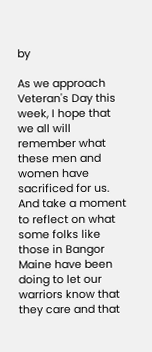by

As we approach Veteran's Day this week, I hope that we all will remember what these men and women have sacrificed for us. And take a moment to reflect on what some folks like those in Bangor Maine have been doing to let our warriors know that they care and that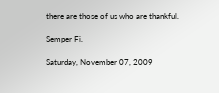there are those of us who are thankful.

Semper Fi.

Saturday, November 07, 2009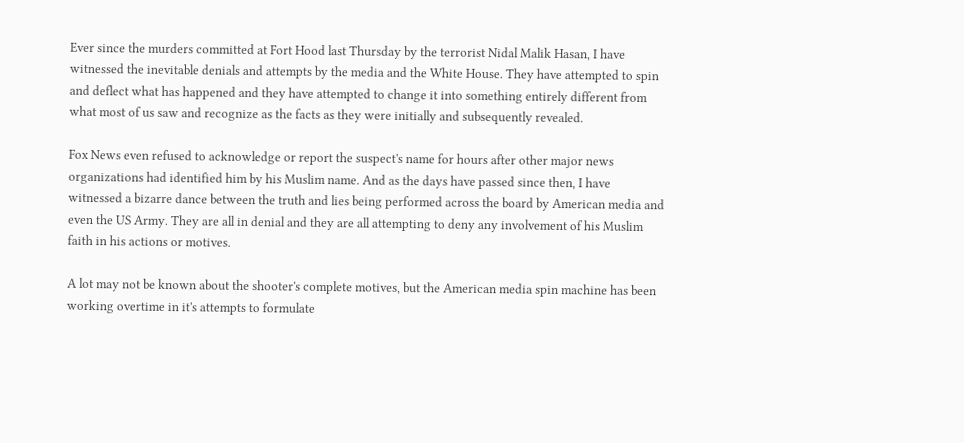Ever since the murders committed at Fort Hood last Thursday by the terrorist Nidal Malik Hasan, I have witnessed the inevitable denials and attempts by the media and the White House. They have attempted to spin and deflect what has happened and they have attempted to change it into something entirely different from what most of us saw and recognize as the facts as they were initially and subsequently revealed.

Fox News even refused to acknowledge or report the suspect's name for hours after other major news organizations had identified him by his Muslim name. And as the days have passed since then, I have witnessed a bizarre dance between the truth and lies being performed across the board by American media and even the US Army. They are all in denial and they are all attempting to deny any involvement of his Muslim faith in his actions or motives.

A lot may not be known about the shooter's complete motives, but the American media spin machine has been working overtime in it's attempts to formulate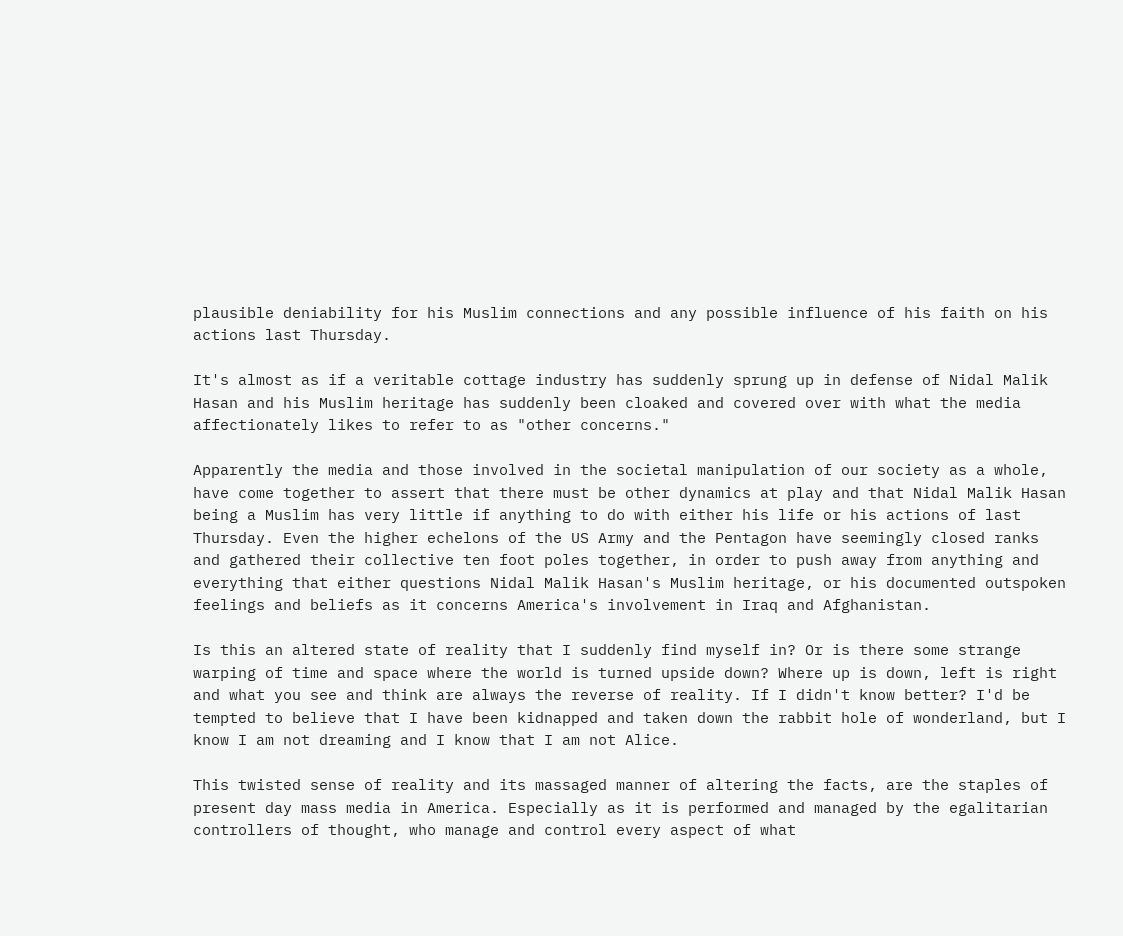plausible deniability for his Muslim connections and any possible influence of his faith on his actions last Thursday.

It's almost as if a veritable cottage industry has suddenly sprung up in defense of Nidal Malik Hasan and his Muslim heritage has suddenly been cloaked and covered over with what the media affectionately likes to refer to as "other concerns."

Apparently the media and those involved in the societal manipulation of our society as a whole, have come together to assert that there must be other dynamics at play and that Nidal Malik Hasan being a Muslim has very little if anything to do with either his life or his actions of last Thursday. Even the higher echelons of the US Army and the Pentagon have seemingly closed ranks and gathered their collective ten foot poles together, in order to push away from anything and everything that either questions Nidal Malik Hasan's Muslim heritage, or his documented outspoken feelings and beliefs as it concerns America's involvement in Iraq and Afghanistan.

Is this an altered state of reality that I suddenly find myself in? Or is there some strange warping of time and space where the world is turned upside down? Where up is down, left is right and what you see and think are always the reverse of reality. If I didn't know better? I'd be tempted to believe that I have been kidnapped and taken down the rabbit hole of wonderland, but I know I am not dreaming and I know that I am not Alice.

This twisted sense of reality and its massaged manner of altering the facts, are the staples of present day mass media in America. Especially as it is performed and managed by the egalitarian controllers of thought, who manage and control every aspect of what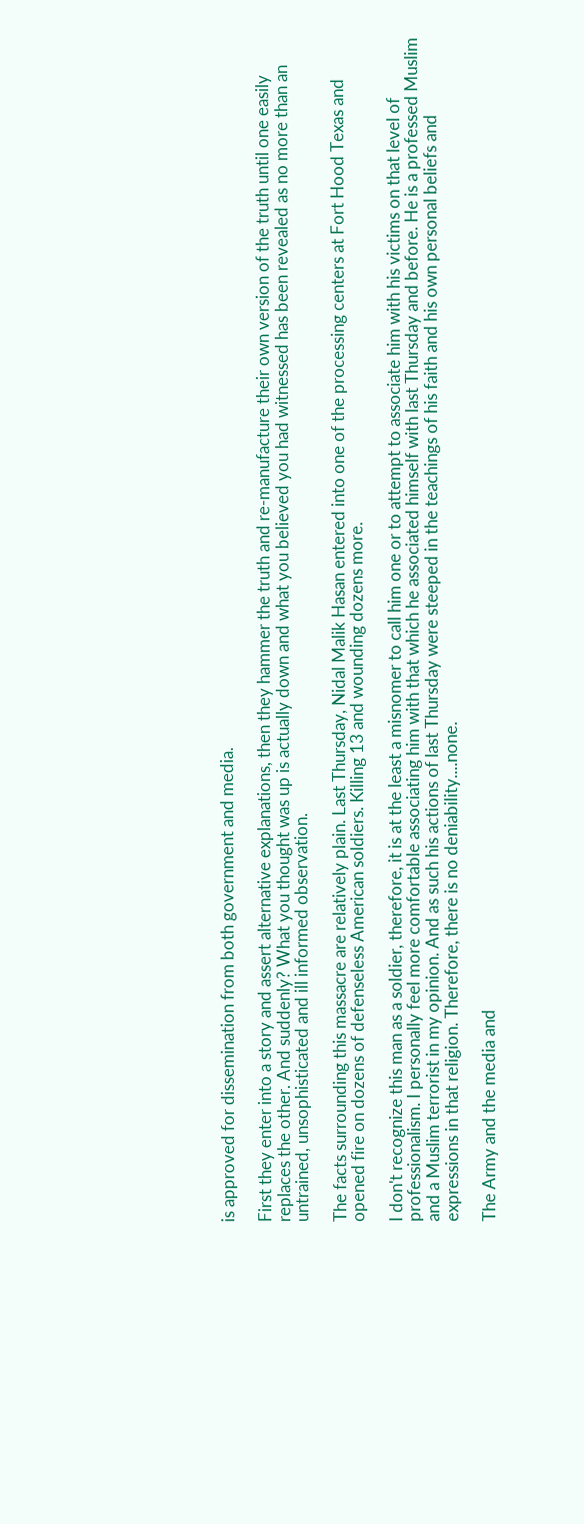is approved for dissemination from both government and media.

First they enter into a story and assert alternative explanations, then they hammer the truth and re-manufacture their own version of the truth until one easily replaces the other. And suddenly? What you thought was up is actually down and what you believed you had witnessed has been revealed as no more than an untrained, unsophisticated and ill informed observation.

The facts surrounding this massacre are relatively plain. Last Thursday, Nidal Malik Hasan entered into one of the processing centers at Fort Hood Texas and opened fire on dozens of defenseless American soldiers. Killing 13 and wounding dozens more.

I don't recognize this man as a soldier, therefore, it is at the least a misnomer to call him one or to attempt to associate him with his victims on that level of professionalism. I personally feel more comfortable associating him with that which he associated himself with last Thursday and before. He is a professed Muslim and a Muslim terrorist in my opinion. And as such his actions of last Thursday were steeped in the teachings of his faith and his own personal beliefs and expressions in that religion. Therefore, there is no deniability....none.

The Army and the media and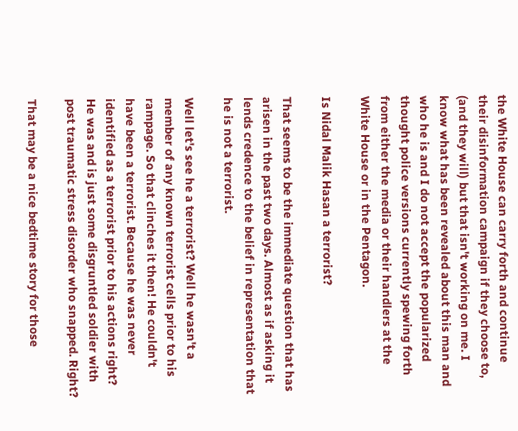the White House can carry forth and continue their disinformation campaign if they choose to, (and they will) but that isn't working on me. I know what has been revealed about this man and who he is and I do not accept the popularized thought police versions currently spewing forth from either the media or their handlers at the White House or in the Pentagon.

Is Nidal Malik Hasan a terrorist?

That seems to be the immediate question that has arisen in the past two days. Almost as if asking it lends credence to the belief in representation that he is not a terrorist.

Well let's see he a terrorist? Well he wasn't a member of any known terrorist cells prior to his rampage. So that clinches it then! He couldn't have been a terrorist. Because he was never identified as a terrorist prior to his actions right? He was and is just some disgruntled soldier with post traumatic stress disorder who snapped. Right?

That may be a nice bedtime story for those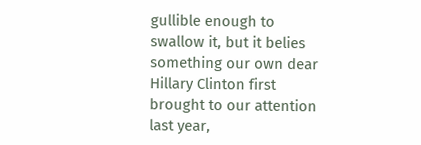gullible enough to swallow it, but it belies something our own dear Hillary Clinton first brought to our attention last year,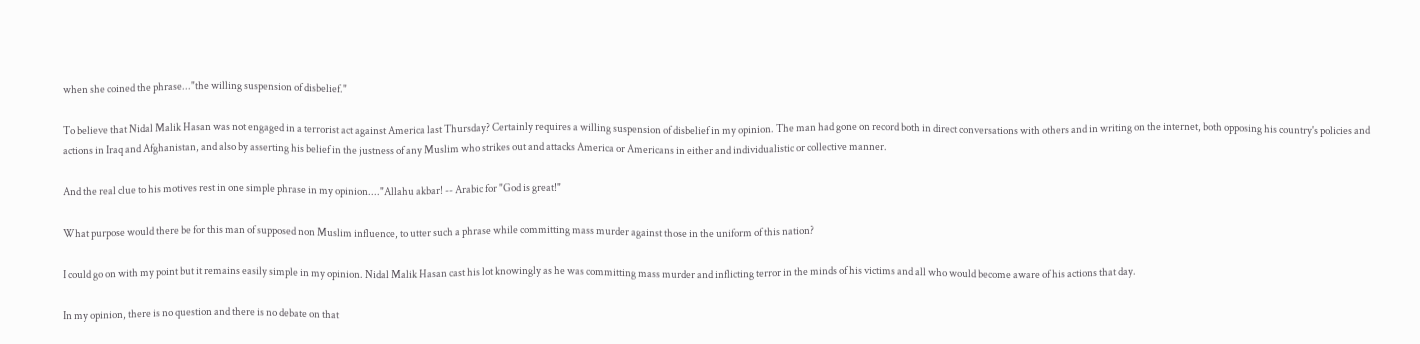when she coined the phrase..."the willing suspension of disbelief."

To believe that Nidal Malik Hasan was not engaged in a terrorist act against America last Thursday? Certainly requires a willing suspension of disbelief in my opinion. The man had gone on record both in direct conversations with others and in writing on the internet, both opposing his country's policies and actions in Iraq and Afghanistan, and also by asserting his belief in the justness of any Muslim who strikes out and attacks America or Americans in either and individualistic or collective manner.

And the real clue to his motives rest in one simple phrase in my opinion...."Allahu akbar! -- Arabic for "God is great!"

What purpose would there be for this man of supposed non Muslim influence, to utter such a phrase while committing mass murder against those in the uniform of this nation?

I could go on with my point but it remains easily simple in my opinion. Nidal Malik Hasan cast his lot knowingly as he was committing mass murder and inflicting terror in the minds of his victims and all who would become aware of his actions that day.

In my opinion, there is no question and there is no debate on that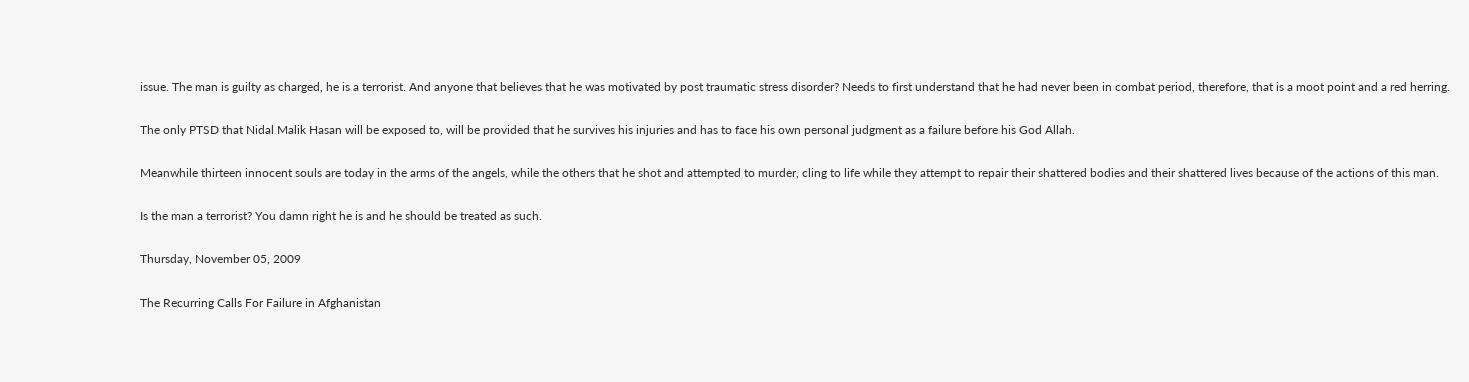issue. The man is guilty as charged, he is a terrorist. And anyone that believes that he was motivated by post traumatic stress disorder? Needs to first understand that he had never been in combat period, therefore, that is a moot point and a red herring.

The only PTSD that Nidal Malik Hasan will be exposed to, will be provided that he survives his injuries and has to face his own personal judgment as a failure before his God Allah.

Meanwhile thirteen innocent souls are today in the arms of the angels, while the others that he shot and attempted to murder, cling to life while they attempt to repair their shattered bodies and their shattered lives because of the actions of this man.

Is the man a terrorist? You damn right he is and he should be treated as such.

Thursday, November 05, 2009

The Recurring Calls For Failure in Afghanistan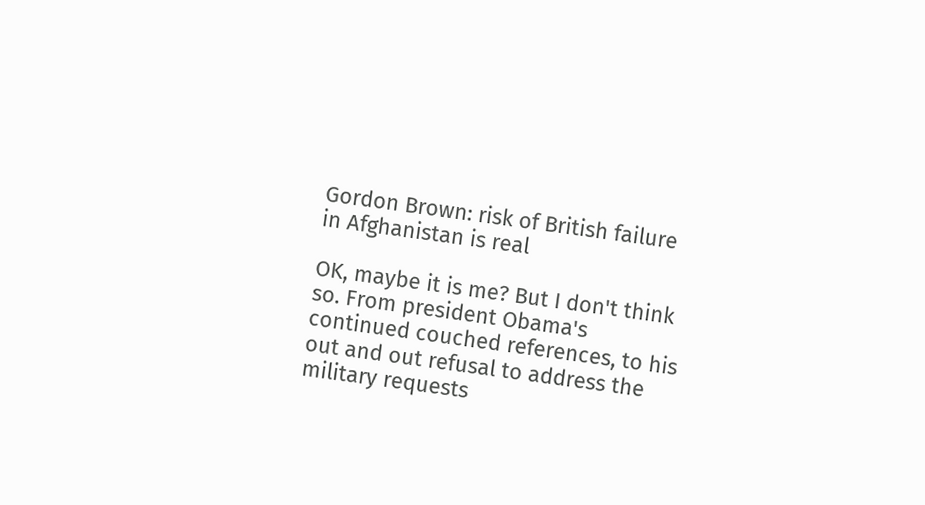Gordon Brown: risk of British failure in Afghanistan is real

OK, maybe it is me? But I don't think so. From president Obama's continued couched references, to his out and out refusal to address the military requests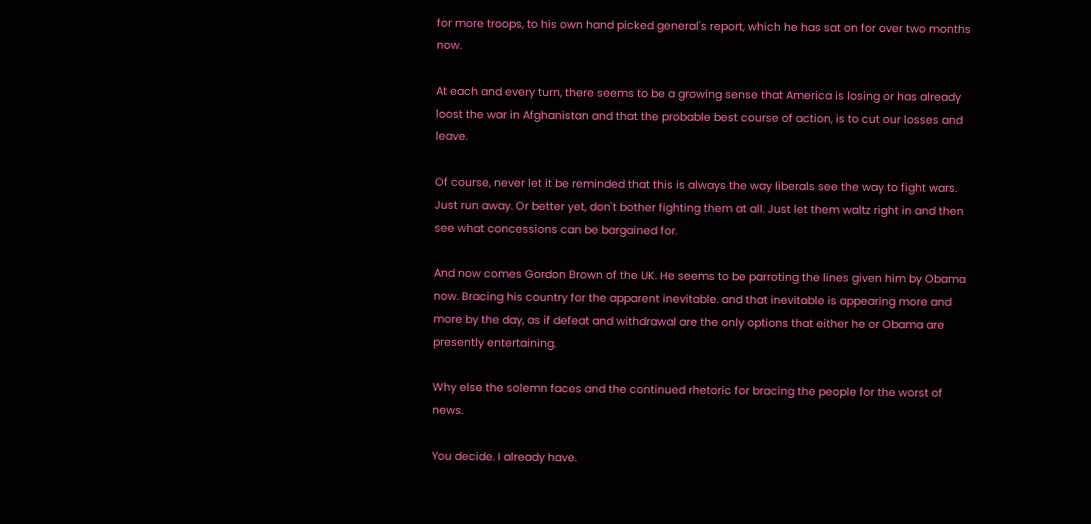for more troops, to his own hand picked general's report, which he has sat on for over two months now.

At each and every turn, there seems to be a growing sense that America is losing or has already loost the war in Afghanistan and that the probable best course of action, is to cut our losses and leave.

Of course, never let it be reminded that this is always the way liberals see the way to fight wars. Just run away. Or better yet, don't bother fighting them at all. Just let them waltz right in and then see what concessions can be bargained for.

And now comes Gordon Brown of the UK. He seems to be parroting the lines given him by Obama now. Bracing his country for the apparent inevitable. and that inevitable is appearing more and more by the day, as if defeat and withdrawal are the only options that either he or Obama are presently entertaining.

Why else the solemn faces and the continued rhetoric for bracing the people for the worst of news.

You decide. I already have.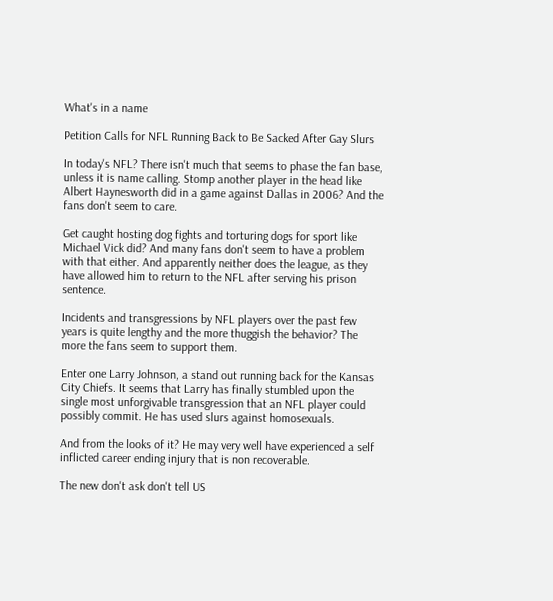What's in a name

Petition Calls for NFL Running Back to Be Sacked After Gay Slurs

In today's NFL? There isn't much that seems to phase the fan base, unless it is name calling. Stomp another player in the head like Albert Haynesworth did in a game against Dallas in 2006? And the fans don't seem to care.

Get caught hosting dog fights and torturing dogs for sport like Michael Vick did? And many fans don't seem to have a problem with that either. And apparently neither does the league, as they have allowed him to return to the NFL after serving his prison sentence.

Incidents and transgressions by NFL players over the past few years is quite lengthy and the more thuggish the behavior? The more the fans seem to support them.

Enter one Larry Johnson, a stand out running back for the Kansas City Chiefs. It seems that Larry has finally stumbled upon the single most unforgivable transgression that an NFL player could possibly commit. He has used slurs against homosexuals.

And from the looks of it? He may very well have experienced a self inflicted career ending injury that is non recoverable.

The new don't ask don't tell US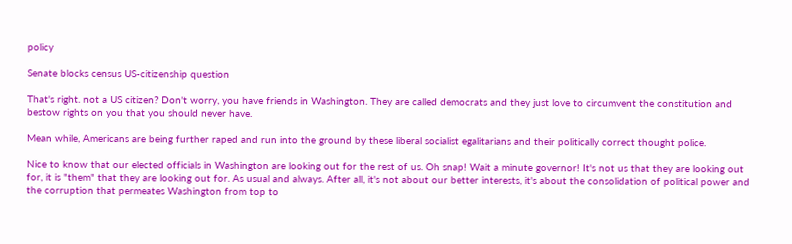policy

Senate blocks census US-citizenship question

That's right. not a US citizen? Don't worry, you have friends in Washington. They are called democrats and they just love to circumvent the constitution and bestow rights on you that you should never have.

Mean while, Americans are being further raped and run into the ground by these liberal socialist egalitarians and their politically correct thought police.

Nice to know that our elected officials in Washington are looking out for the rest of us. Oh snap! Wait a minute governor! It's not us that they are looking out for, it is "them" that they are looking out for. As usual and always. After all, it's not about our better interests, it's about the consolidation of political power and the corruption that permeates Washington from top to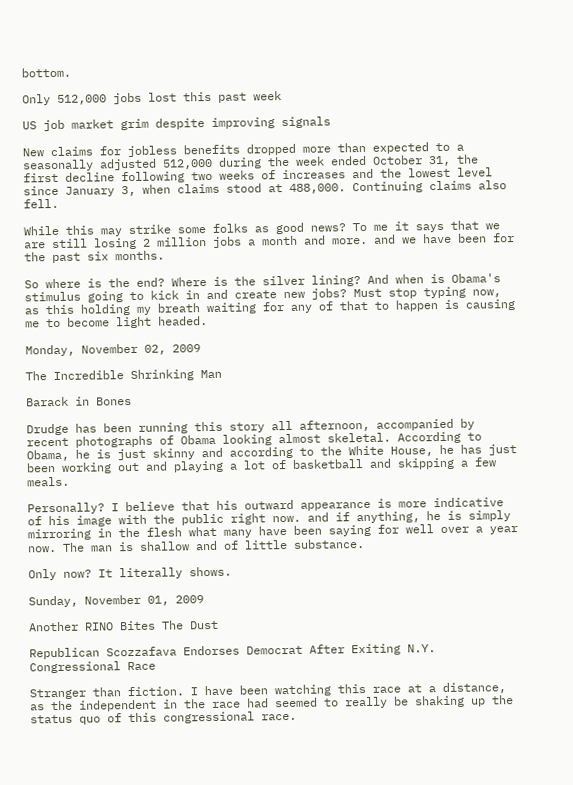bottom.

Only 512,000 jobs lost this past week

US job market grim despite improving signals

New claims for jobless benefits dropped more than expected to a seasonally adjusted 512,000 during the week ended October 31, the first decline following two weeks of increases and the lowest level since January 3, when claims stood at 488,000. Continuing claims also fell.

While this may strike some folks as good news? To me it says that we are still losing 2 million jobs a month and more. and we have been for the past six months.

So where is the end? Where is the silver lining? And when is Obama's stimulus going to kick in and create new jobs? Must stop typing now, as this holding my breath waiting for any of that to happen is causing me to become light headed.

Monday, November 02, 2009

The Incredible Shrinking Man

Barack in Bones

Drudge has been running this story all afternoon, accompanied by recent photographs of Obama looking almost skeletal. According to Obama, he is just skinny and according to the White House, he has just been working out and playing a lot of basketball and skipping a few meals.

Personally? I believe that his outward appearance is more indicative of his image with the public right now. and if anything, he is simply mirroring in the flesh what many have been saying for well over a year now. The man is shallow and of little substance.

Only now? It literally shows.

Sunday, November 01, 2009

Another RINO Bites The Dust

Republican Scozzafava Endorses Democrat After Exiting N.Y. Congressional Race

Stranger than fiction. I have been watching this race at a distance, as the independent in the race had seemed to really be shaking up the status quo of this congressional race.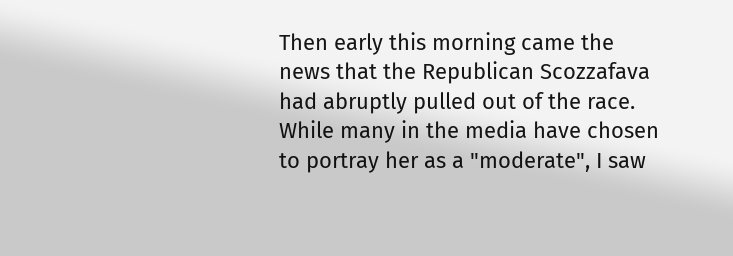Then early this morning came the news that the Republican Scozzafava had abruptly pulled out of the race. While many in the media have chosen to portray her as a "moderate", I saw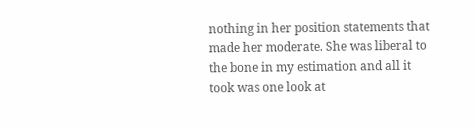nothing in her position statements that made her moderate. She was liberal to the bone in my estimation and all it took was one look at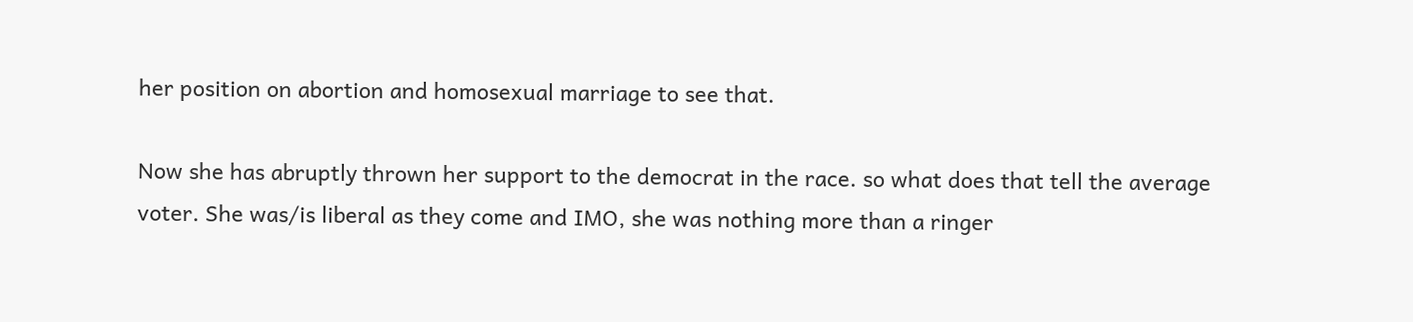her position on abortion and homosexual marriage to see that.

Now she has abruptly thrown her support to the democrat in the race. so what does that tell the average voter. She was/is liberal as they come and IMO, she was nothing more than a ringer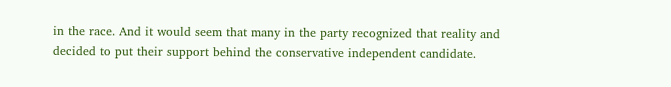in the race. And it would seem that many in the party recognized that reality and decided to put their support behind the conservative independent candidate.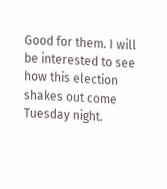Good for them. I will be interested to see how this election shakes out come Tuesday night.